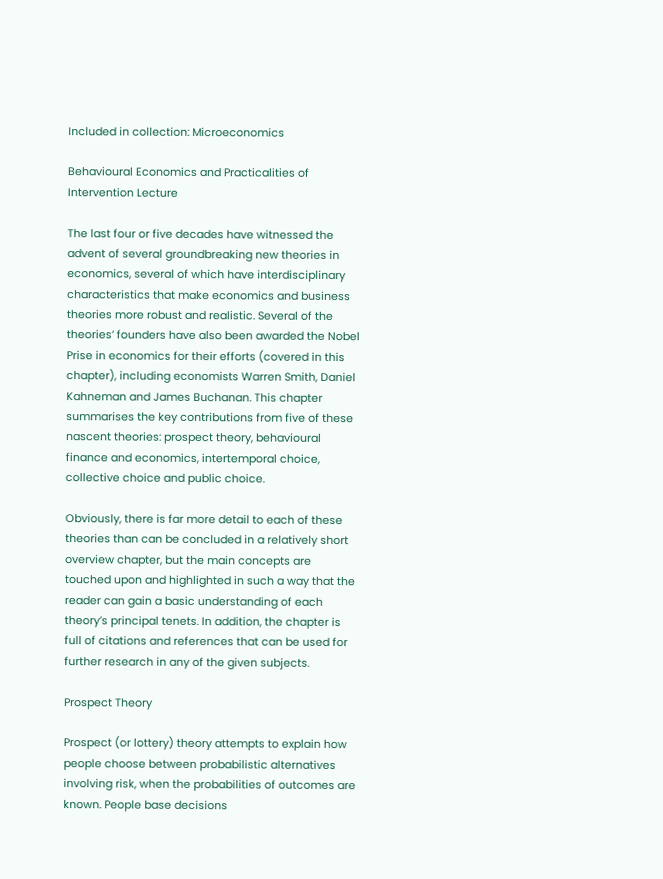Included in collection: Microeconomics

Behavioural Economics and Practicalities of Intervention Lecture

The last four or five decades have witnessed the advent of several groundbreaking new theories in economics, several of which have interdisciplinary characteristics that make economics and business theories more robust and realistic. Several of the theories’ founders have also been awarded the Nobel Prise in economics for their efforts (covered in this chapter), including economists Warren Smith, Daniel Kahneman and James Buchanan. This chapter summarises the key contributions from five of these nascent theories: prospect theory, behavioural finance and economics, intertemporal choice, collective choice and public choice.

Obviously, there is far more detail to each of these theories than can be concluded in a relatively short overview chapter, but the main concepts are touched upon and highlighted in such a way that the reader can gain a basic understanding of each theory’s principal tenets. In addition, the chapter is full of citations and references that can be used for further research in any of the given subjects.

Prospect Theory

Prospect (or lottery) theory attempts to explain how people choose between probabilistic alternatives involving risk, when the probabilities of outcomes are known. People base decisions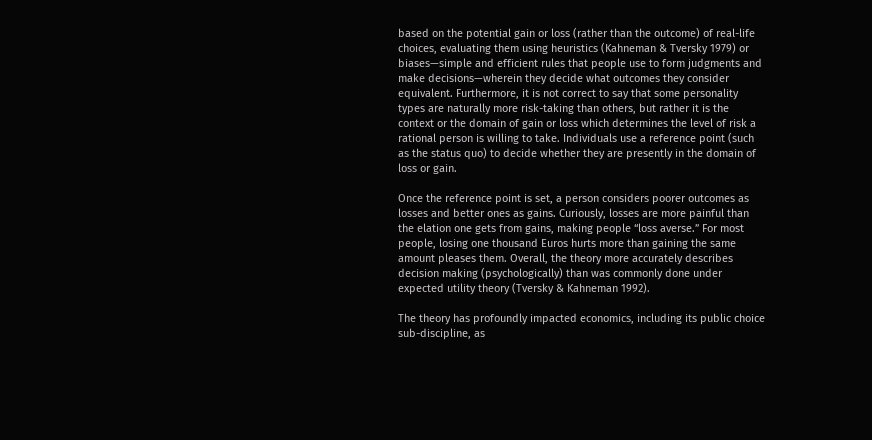based on the potential gain or loss (rather than the outcome) of real-life choices, evaluating them using heuristics (Kahneman & Tversky 1979) or biases—simple and efficient rules that people use to form judgments and make decisions—wherein they decide what outcomes they consider equivalent. Furthermore, it is not correct to say that some personality types are naturally more risk-taking than others, but rather it is the context or the domain of gain or loss which determines the level of risk a rational person is willing to take. Individuals use a reference point (such as the status quo) to decide whether they are presently in the domain of loss or gain.

Once the reference point is set, a person considers poorer outcomes as losses and better ones as gains. Curiously, losses are more painful than the elation one gets from gains, making people “loss averse.” For most people, losing one thousand Euros hurts more than gaining the same amount pleases them. Overall, the theory more accurately describes decision making (psychologically) than was commonly done under expected utility theory (Tversky & Kahneman 1992).

The theory has profoundly impacted economics, including its public choice sub-discipline, as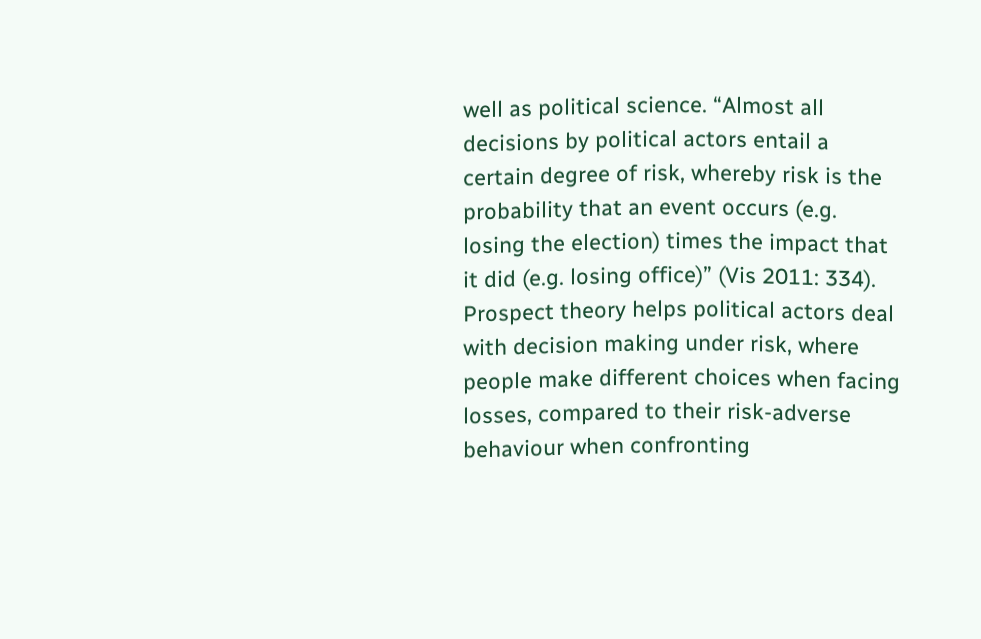well as political science. “Almost all decisions by political actors entail a certain degree of risk, whereby risk is the probability that an event occurs (e.g. losing the election) times the impact that it did (e.g. losing office)” (Vis 2011: 334). Prospect theory helps political actors deal with decision making under risk, where people make different choices when facing losses, compared to their risk-adverse behaviour when confronting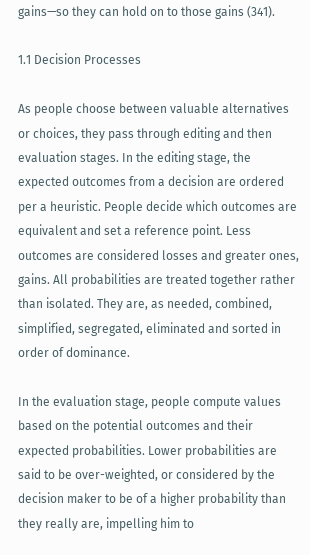gains—so they can hold on to those gains (341).

1.1 Decision Processes

As people choose between valuable alternatives or choices, they pass through editing and then evaluation stages. In the editing stage, the expected outcomes from a decision are ordered per a heuristic. People decide which outcomes are equivalent and set a reference point. Less outcomes are considered losses and greater ones, gains. All probabilities are treated together rather than isolated. They are, as needed, combined, simplified, segregated, eliminated and sorted in order of dominance.

In the evaluation stage, people compute values based on the potential outcomes and their expected probabilities. Lower probabilities are said to be over-weighted, or considered by the decision maker to be of a higher probability than they really are, impelling him to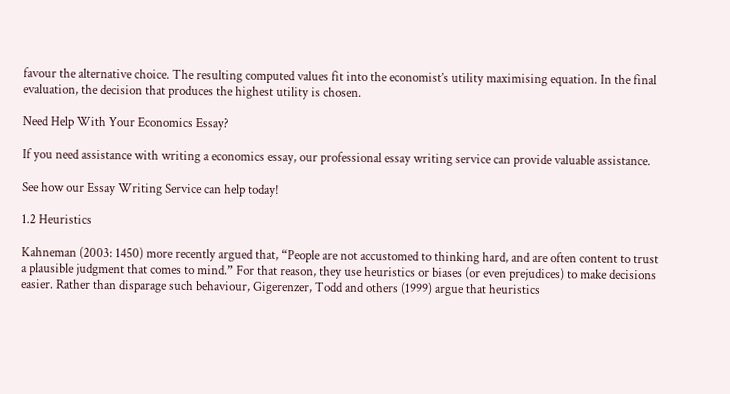favour the alternative choice. The resulting computed values fit into the economist’s utility maximising equation. In the final evaluation, the decision that produces the highest utility is chosen.

Need Help With Your Economics Essay?

If you need assistance with writing a economics essay, our professional essay writing service can provide valuable assistance.

See how our Essay Writing Service can help today!

1.2 Heuristics

Kahneman (2003: 1450) more recently argued that, “People are not accustomed to thinking hard, and are often content to trust a plausible judgment that comes to mind.” For that reason, they use heuristics or biases (or even prejudices) to make decisions easier. Rather than disparage such behaviour, Gigerenzer, Todd and others (1999) argue that heuristics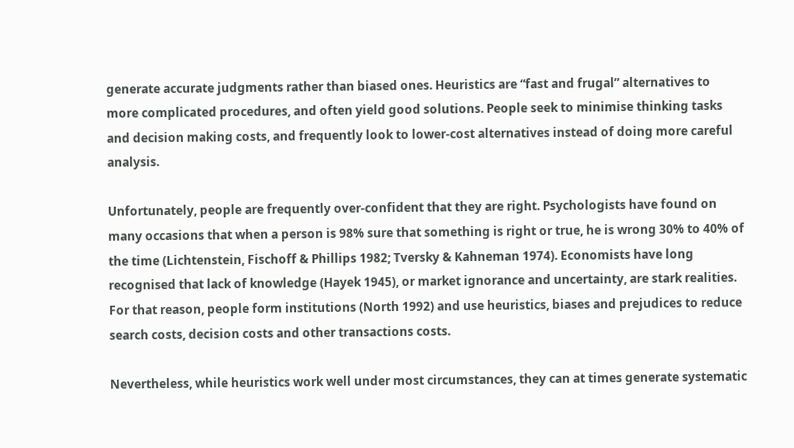generate accurate judgments rather than biased ones. Heuristics are “fast and frugal” alternatives to more complicated procedures, and often yield good solutions. People seek to minimise thinking tasks and decision making costs, and frequently look to lower-cost alternatives instead of doing more careful analysis.

Unfortunately, people are frequently over-confident that they are right. Psychologists have found on many occasions that when a person is 98% sure that something is right or true, he is wrong 30% to 40% of the time (Lichtenstein, Fischoff & Phillips 1982; Tversky & Kahneman 1974). Economists have long recognised that lack of knowledge (Hayek 1945), or market ignorance and uncertainty, are stark realities. For that reason, people form institutions (North 1992) and use heuristics, biases and prejudices to reduce search costs, decision costs and other transactions costs.

Nevertheless, while heuristics work well under most circumstances, they can at times generate systematic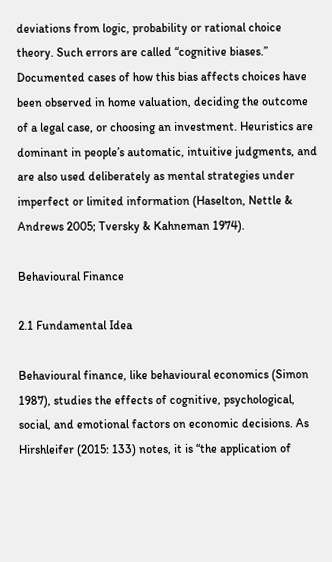deviations from logic, probability or rational choice theory. Such errors are called “cognitive biases.” Documented cases of how this bias affects choices have been observed in home valuation, deciding the outcome of a legal case, or choosing an investment. Heuristics are dominant in people’s automatic, intuitive judgments, and are also used deliberately as mental strategies under imperfect or limited information (Haselton, Nettle & Andrews 2005; Tversky & Kahneman 1974).

Behavioural Finance

2.1 Fundamental Idea

Behavioural finance, like behavioural economics (Simon 1987), studies the effects of cognitive, psychological, social, and emotional factors on economic decisions. As Hirshleifer (2015: 133) notes, it is “the application of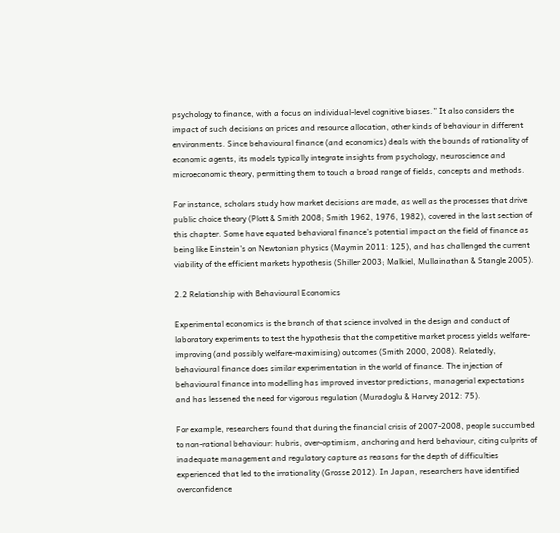psychology to finance, with a focus on individual-level cognitive biases.” It also considers the impact of such decisions on prices and resource allocation, other kinds of behaviour in different environments. Since behavioural finance (and economics) deals with the bounds of rationality of economic agents, its models typically integrate insights from psychology, neuroscience and microeconomic theory, permitting them to touch a broad range of fields, concepts and methods.

For instance, scholars study how market decisions are made, as well as the processes that drive public choice theory (Plott & Smith 2008; Smith 1962, 1976, 1982), covered in the last section of this chapter. Some have equated behavioral finance’s potential impact on the field of finance as being like Einstein’s on Newtonian physics (Maymin 2011: 125), and has challenged the current viability of the efficient markets hypothesis (Shiller 2003; Malkiel, Mullainathan & Stangle 2005).

2.2 Relationship with Behavioural Economics

Experimental economics is the branch of that science involved in the design and conduct of laboratory experiments to test the hypothesis that the competitive market process yields welfare-improving (and possibly welfare-maximising) outcomes (Smith 2000, 2008). Relatedly, behavioural finance does similar experimentation in the world of finance. The injection of behavioural finance into modelling has improved investor predictions, managerial expectations and has lessened the need for vigorous regulation (Muradoglu & Harvey 2012: 75).

For example, researchers found that during the financial crisis of 2007-2008, people succumbed to non-rational behaviour: hubris, over-optimism, anchoring and herd behaviour, citing culprits of inadequate management and regulatory capture as reasons for the depth of difficulties experienced that led to the irrationality (Grosse 2012). In Japan, researchers have identified overconfidence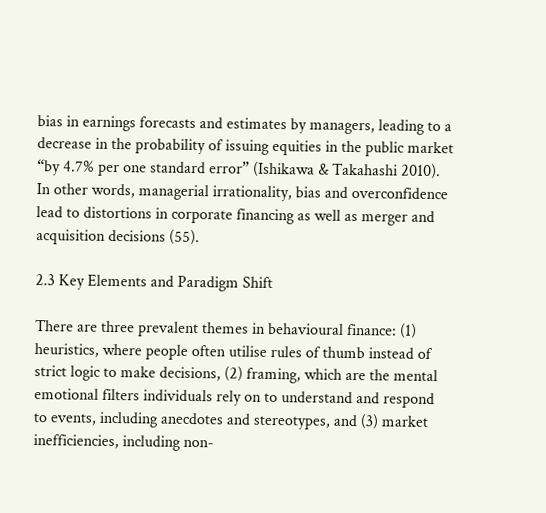bias in earnings forecasts and estimates by managers, leading to a decrease in the probability of issuing equities in the public market “by 4.7% per one standard error” (Ishikawa & Takahashi 2010). In other words, managerial irrationality, bias and overconfidence lead to distortions in corporate financing as well as merger and acquisition decisions (55).

2.3 Key Elements and Paradigm Shift

There are three prevalent themes in behavioural finance: (1) heuristics, where people often utilise rules of thumb instead of strict logic to make decisions, (2) framing, which are the mental emotional filters individuals rely on to understand and respond to events, including anecdotes and stereotypes, and (3) market inefficiencies, including non-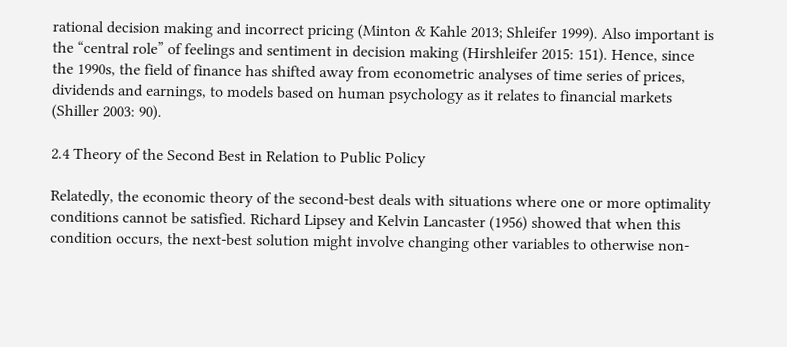rational decision making and incorrect pricing (Minton & Kahle 2013; Shleifer 1999). Also important is the “central role” of feelings and sentiment in decision making (Hirshleifer 2015: 151). Hence, since the 1990s, the field of finance has shifted away from econometric analyses of time series of prices, dividends and earnings, to models based on human psychology as it relates to financial markets (Shiller 2003: 90).

2.4 Theory of the Second Best in Relation to Public Policy

Relatedly, the economic theory of the second-best deals with situations where one or more optimality conditions cannot be satisfied. Richard Lipsey and Kelvin Lancaster (1956) showed that when this condition occurs, the next-best solution might involve changing other variables to otherwise non-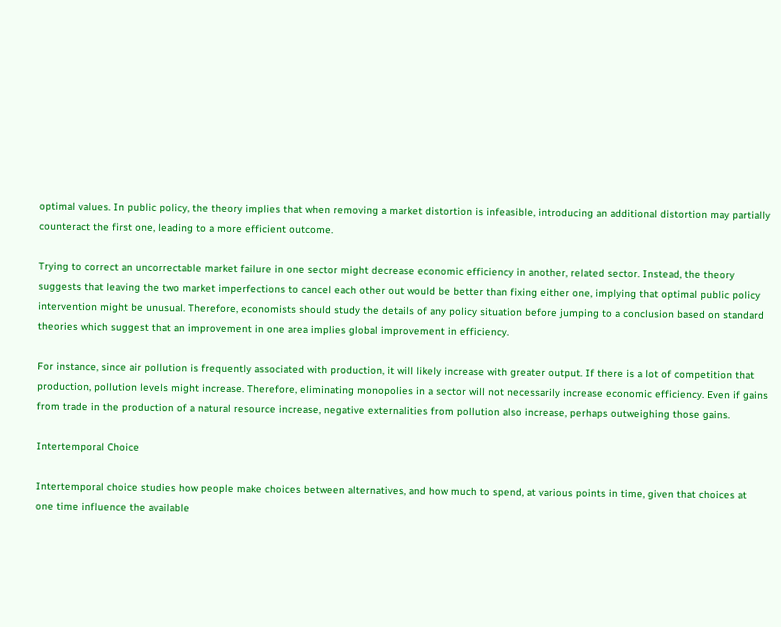optimal values. In public policy, the theory implies that when removing a market distortion is infeasible, introducing an additional distortion may partially counteract the first one, leading to a more efficient outcome.

Trying to correct an uncorrectable market failure in one sector might decrease economic efficiency in another, related sector. Instead, the theory suggests that leaving the two market imperfections to cancel each other out would be better than fixing either one, implying that optimal public policy intervention might be unusual. Therefore, economists should study the details of any policy situation before jumping to a conclusion based on standard theories which suggest that an improvement in one area implies global improvement in efficiency.

For instance, since air pollution is frequently associated with production, it will likely increase with greater output. If there is a lot of competition that production, pollution levels might increase. Therefore, eliminating monopolies in a sector will not necessarily increase economic efficiency. Even if gains from trade in the production of a natural resource increase, negative externalities from pollution also increase, perhaps outweighing those gains.

Intertemporal Choice

Intertemporal choice studies how people make choices between alternatives, and how much to spend, at various points in time, given that choices at one time influence the available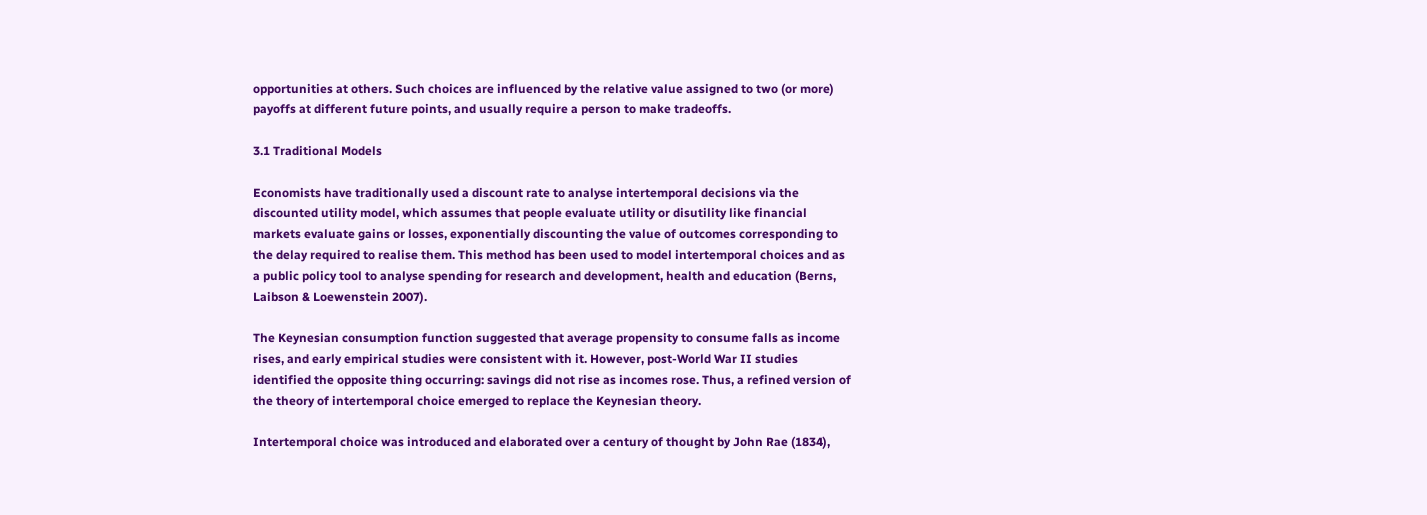opportunities at others. Such choices are influenced by the relative value assigned to two (or more) payoffs at different future points, and usually require a person to make tradeoffs.

3.1 Traditional Models

Economists have traditionally used a discount rate to analyse intertemporal decisions via the discounted utility model, which assumes that people evaluate utility or disutility like financial markets evaluate gains or losses, exponentially discounting the value of outcomes corresponding to the delay required to realise them. This method has been used to model intertemporal choices and as a public policy tool to analyse spending for research and development, health and education (Berns, Laibson & Loewenstein 2007).

The Keynesian consumption function suggested that average propensity to consume falls as income rises, and early empirical studies were consistent with it. However, post-World War II studies identified the opposite thing occurring: savings did not rise as incomes rose. Thus, a refined version of the theory of intertemporal choice emerged to replace the Keynesian theory.

Intertemporal choice was introduced and elaborated over a century of thought by John Rae (1834),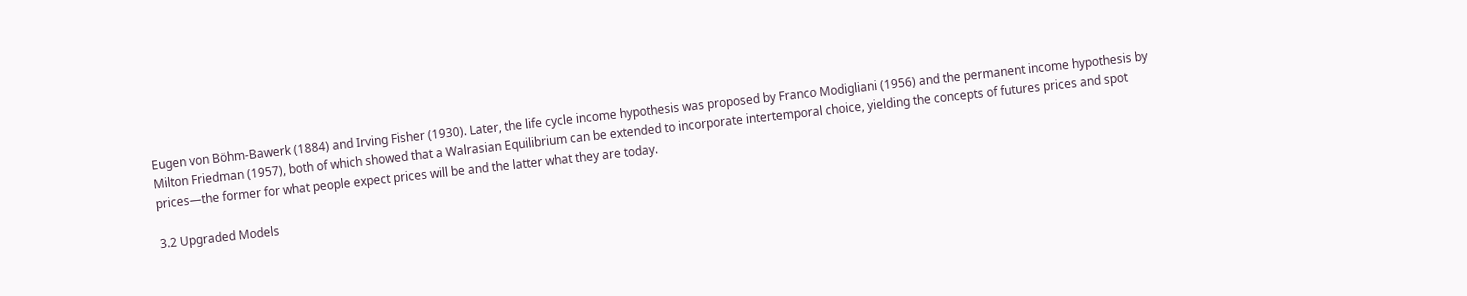Eugen von Böhm-Bawerk (1884) and Irving Fisher (1930). Later, the life cycle income hypothesis was proposed by Franco Modigliani (1956) and the permanent income hypothesis by Milton Friedman (1957), both of which showed that a Walrasian Equilibrium can be extended to incorporate intertemporal choice, yielding the concepts of futures prices and spot prices—the former for what people expect prices will be and the latter what they are today.

3.2 Upgraded Models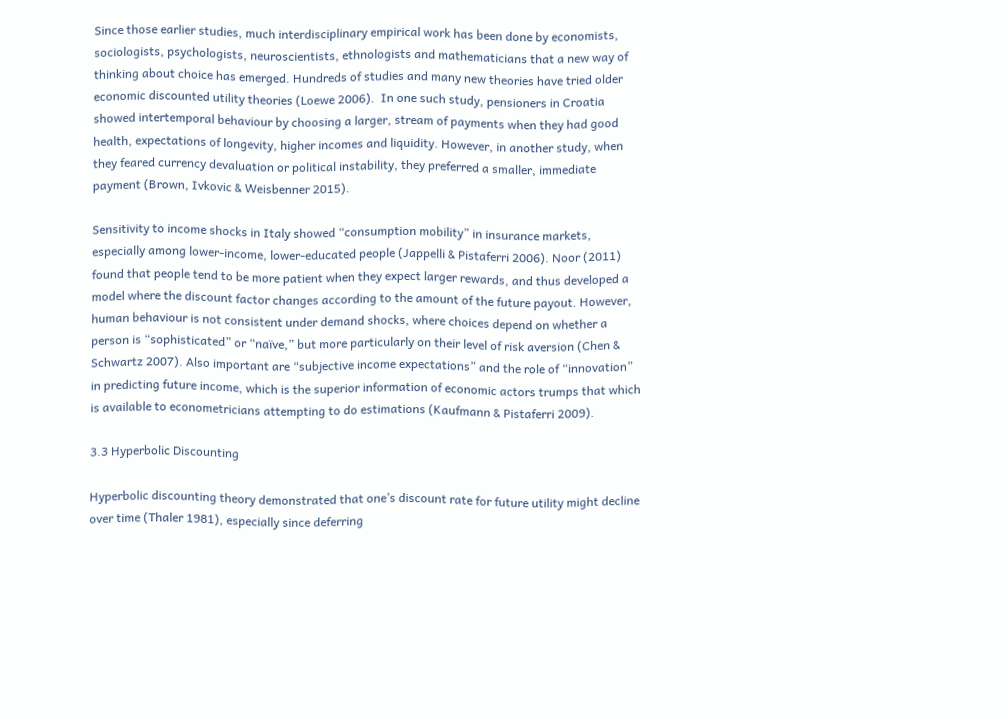Since those earlier studies, much interdisciplinary empirical work has been done by economists, sociologists, psychologists, neuroscientists, ethnologists and mathematicians that a new way of thinking about choice has emerged. Hundreds of studies and many new theories have tried older economic discounted utility theories (Loewe 2006).  In one such study, pensioners in Croatia showed intertemporal behaviour by choosing a larger, stream of payments when they had good health, expectations of longevity, higher incomes and liquidity. However, in another study, when they feared currency devaluation or political instability, they preferred a smaller, immediate payment (Brown, Ivkovic & Weisbenner 2015).

Sensitivity to income shocks in Italy showed “consumption mobility” in insurance markets, especially among lower-income, lower-educated people (Jappelli & Pistaferri 2006). Noor (2011) found that people tend to be more patient when they expect larger rewards, and thus developed a model where the discount factor changes according to the amount of the future payout. However, human behaviour is not consistent under demand shocks, where choices depend on whether a person is “sophisticated” or “naïve,” but more particularly on their level of risk aversion (Chen & Schwartz 2007). Also important are “subjective income expectations” and the role of “innovation” in predicting future income, which is the superior information of economic actors trumps that which is available to econometricians attempting to do estimations (Kaufmann & Pistaferri 2009).

3.3 Hyperbolic Discounting

Hyperbolic discounting theory demonstrated that one’s discount rate for future utility might decline over time (Thaler 1981), especially since deferring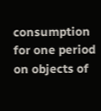consumption for one period on objects of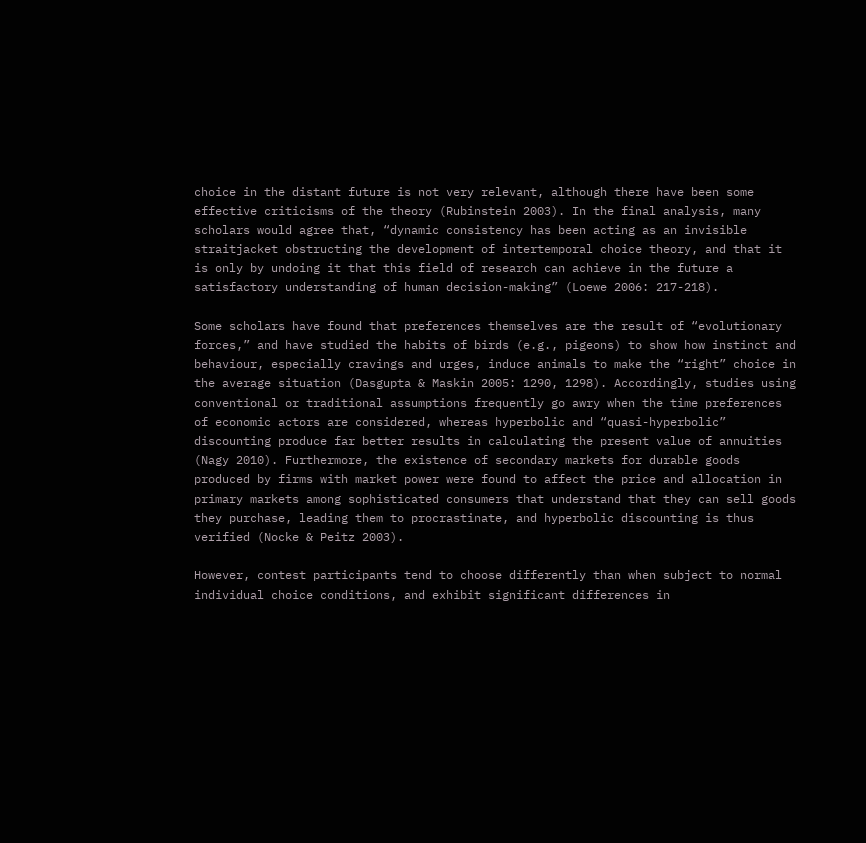choice in the distant future is not very relevant, although there have been some effective criticisms of the theory (Rubinstein 2003). In the final analysis, many scholars would agree that, “dynamic consistency has been acting as an invisible straitjacket obstructing the development of intertemporal choice theory, and that it is only by undoing it that this field of research can achieve in the future a satisfactory understanding of human decision-making” (Loewe 2006: 217-218).

Some scholars have found that preferences themselves are the result of “evolutionary forces,” and have studied the habits of birds (e.g., pigeons) to show how instinct and behaviour, especially cravings and urges, induce animals to make the “right” choice in the average situation (Dasgupta & Maskin 2005: 1290, 1298). Accordingly, studies using conventional or traditional assumptions frequently go awry when the time preferences of economic actors are considered, whereas hyperbolic and “quasi-hyperbolic” discounting produce far better results in calculating the present value of annuities (Nagy 2010). Furthermore, the existence of secondary markets for durable goods produced by firms with market power were found to affect the price and allocation in primary markets among sophisticated consumers that understand that they can sell goods they purchase, leading them to procrastinate, and hyperbolic discounting is thus verified (Nocke & Peitz 2003).

However, contest participants tend to choose differently than when subject to normal individual choice conditions, and exhibit significant differences in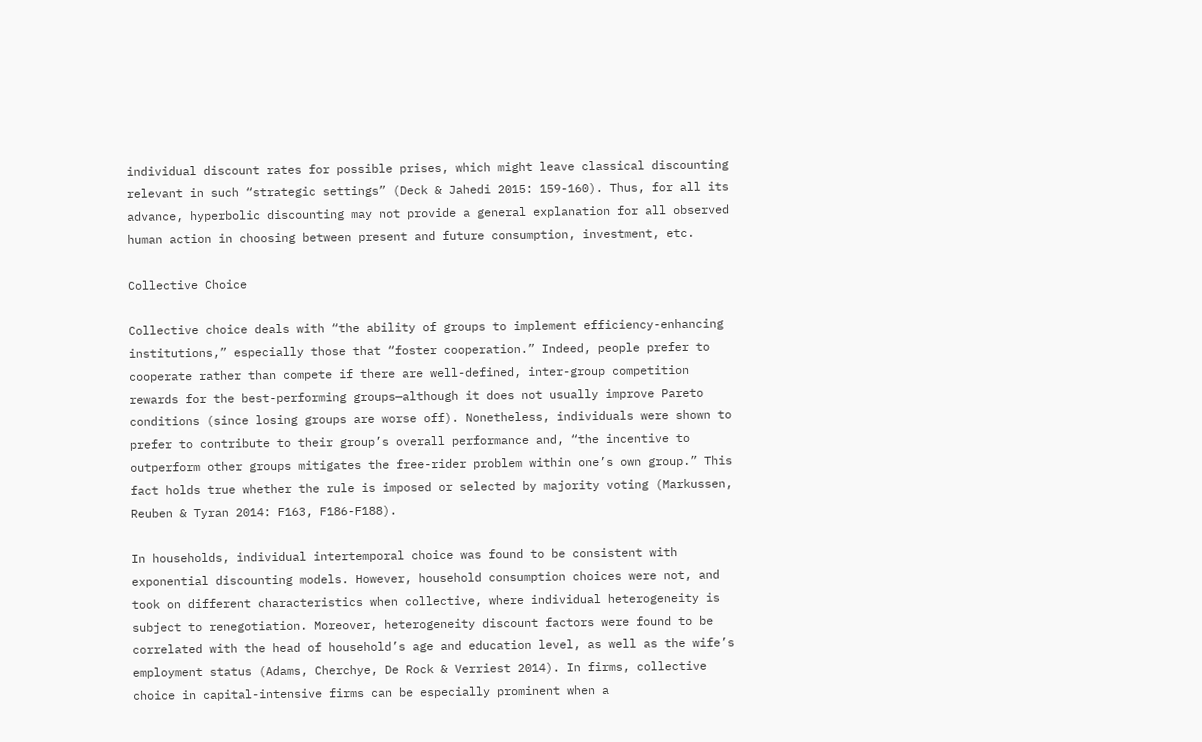individual discount rates for possible prises, which might leave classical discounting relevant in such “strategic settings” (Deck & Jahedi 2015: 159-160). Thus, for all its advance, hyperbolic discounting may not provide a general explanation for all observed human action in choosing between present and future consumption, investment, etc.

Collective Choice

Collective choice deals with “the ability of groups to implement efficiency-enhancing institutions,” especially those that “foster cooperation.” Indeed, people prefer to cooperate rather than compete if there are well-defined, inter-group competition rewards for the best-performing groups—although it does not usually improve Pareto conditions (since losing groups are worse off). Nonetheless, individuals were shown to prefer to contribute to their group’s overall performance and, “the incentive to outperform other groups mitigates the free-rider problem within one’s own group.” This fact holds true whether the rule is imposed or selected by majority voting (Markussen, Reuben & Tyran 2014: F163, F186-F188).

In households, individual intertemporal choice was found to be consistent with exponential discounting models. However, household consumption choices were not, and took on different characteristics when collective, where individual heterogeneity is subject to renegotiation. Moreover, heterogeneity discount factors were found to be correlated with the head of household’s age and education level, as well as the wife’s employment status (Adams, Cherchye, De Rock & Verriest 2014). In firms, collective choice in capital-intensive firms can be especially prominent when a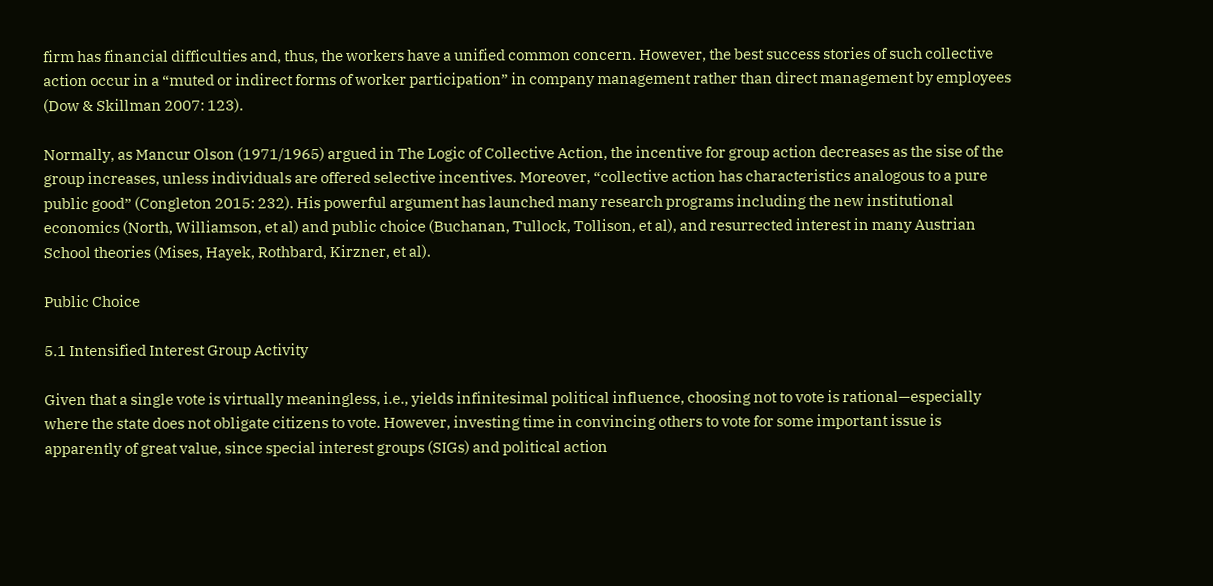firm has financial difficulties and, thus, the workers have a unified common concern. However, the best success stories of such collective action occur in a “muted or indirect forms of worker participation” in company management rather than direct management by employees (Dow & Skillman 2007: 123).

Normally, as Mancur Olson (1971/1965) argued in The Logic of Collective Action, the incentive for group action decreases as the sise of the group increases, unless individuals are offered selective incentives. Moreover, “collective action has characteristics analogous to a pure public good” (Congleton 2015: 232). His powerful argument has launched many research programs including the new institutional economics (North, Williamson, et al) and public choice (Buchanan, Tullock, Tollison, et al), and resurrected interest in many Austrian School theories (Mises, Hayek, Rothbard, Kirzner, et al).

Public Choice

5.1 Intensified Interest Group Activity

Given that a single vote is virtually meaningless, i.e., yields infinitesimal political influence, choosing not to vote is rational—especially where the state does not obligate citizens to vote. However, investing time in convincing others to vote for some important issue is apparently of great value, since special interest groups (SIGs) and political action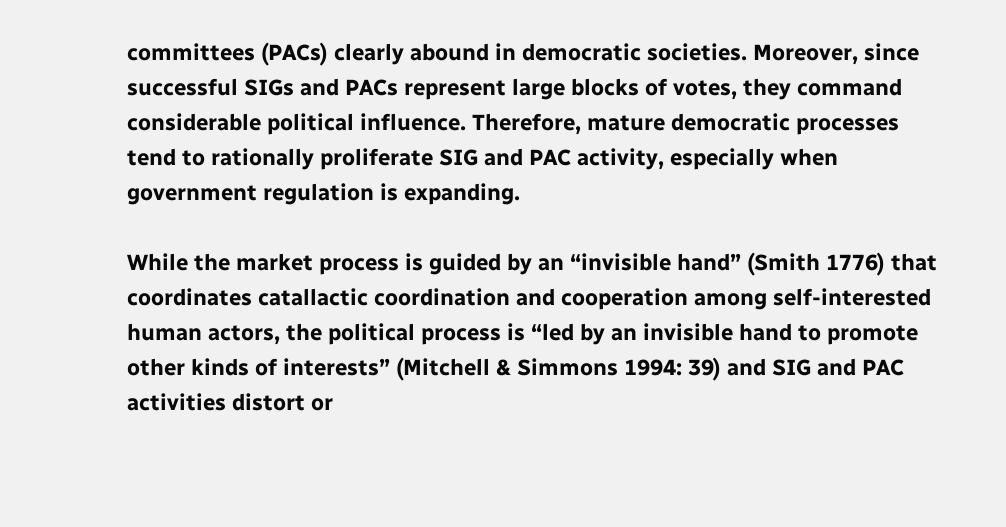committees (PACs) clearly abound in democratic societies. Moreover, since successful SIGs and PACs represent large blocks of votes, they command considerable political influence. Therefore, mature democratic processes tend to rationally proliferate SIG and PAC activity, especially when government regulation is expanding.

While the market process is guided by an “invisible hand” (Smith 1776) that coordinates catallactic coordination and cooperation among self-interested human actors, the political process is “led by an invisible hand to promote other kinds of interests” (Mitchell & Simmons 1994: 39) and SIG and PAC activities distort or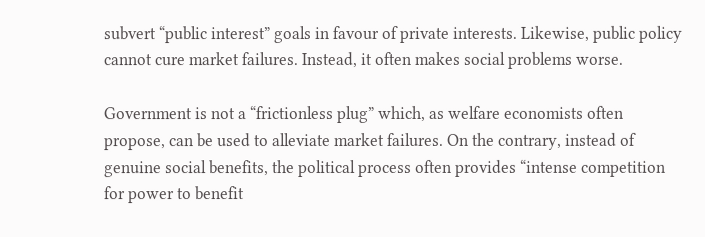subvert “public interest” goals in favour of private interests. Likewise, public policy cannot cure market failures. Instead, it often makes social problems worse.

Government is not a “frictionless plug” which, as welfare economists often propose, can be used to alleviate market failures. On the contrary, instead of genuine social benefits, the political process often provides “intense competition for power to benefit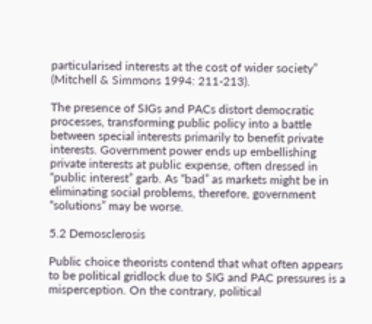particularised interests at the cost of wider society” (Mitchell & Simmons 1994: 211-213).

The presence of SIGs and PACs distort democratic processes, transforming public policy into a battle between special interests primarily to benefit private interests. Government power ends up embellishing private interests at public expense, often dressed in “public interest” garb. As “bad” as markets might be in eliminating social problems, therefore, government “solutions” may be worse.

5.2 Demosclerosis

Public choice theorists contend that what often appears to be political gridlock due to SIG and PAC pressures is a misperception. On the contrary, political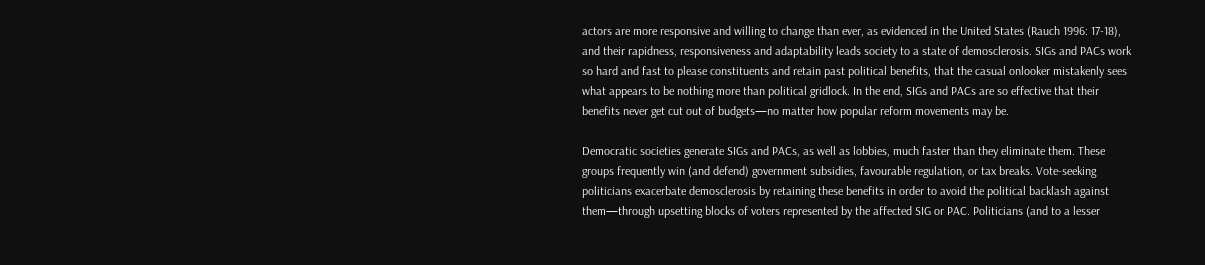actors are more responsive and willing to change than ever, as evidenced in the United States (Rauch 1996: 17-18), and their rapidness, responsiveness and adaptability leads society to a state of demosclerosis. SIGs and PACs work so hard and fast to please constituents and retain past political benefits, that the casual onlooker mistakenly sees what appears to be nothing more than political gridlock. In the end, SIGs and PACs are so effective that their benefits never get cut out of budgets—no matter how popular reform movements may be.

Democratic societies generate SIGs and PACs, as well as lobbies, much faster than they eliminate them. These groups frequently win (and defend) government subsidies, favourable regulation, or tax breaks. Vote-seeking politicians exacerbate demosclerosis by retaining these benefits in order to avoid the political backlash against them—through upsetting blocks of voters represented by the affected SIG or PAC. Politicians (and to a lesser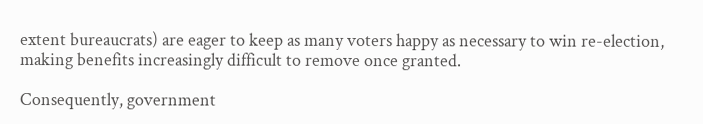extent bureaucrats) are eager to keep as many voters happy as necessary to win re-election, making benefits increasingly difficult to remove once granted.

Consequently, government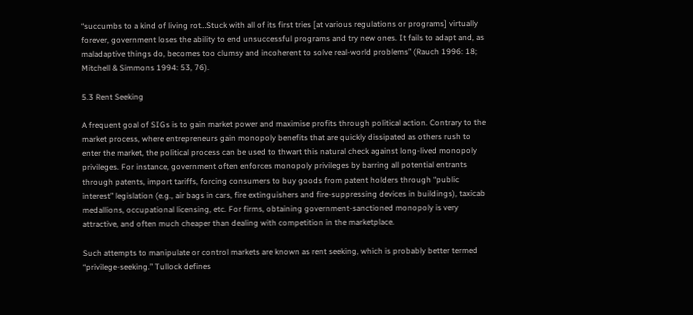“succumbs to a kind of living rot…Stuck with all of its first tries [at various regulations or programs] virtually forever, government loses the ability to end unsuccessful programs and try new ones. It fails to adapt and, as maladaptive things do, becomes too clumsy and incoherent to solve real-world problems” (Rauch 1996: 18; Mitchell & Simmons 1994: 53, 76).

5.3 Rent Seeking

A frequent goal of SIGs is to gain market power and maximise profits through political action. Contrary to the market process, where entrepreneurs gain monopoly benefits that are quickly dissipated as others rush to enter the market, the political process can be used to thwart this natural check against long-lived monopoly privileges. For instance, government often enforces monopoly privileges by barring all potential entrants through patents, import tariffs, forcing consumers to buy goods from patent holders through “public interest” legislation (e.g., air bags in cars, fire extinguishers and fire-suppressing devices in buildings), taxicab medallions, occupational licensing, etc. For firms, obtaining government-sanctioned monopoly is very attractive, and often much cheaper than dealing with competition in the marketplace.

Such attempts to manipulate or control markets are known as rent seeking, which is probably better termed “privilege-seeking.” Tullock defines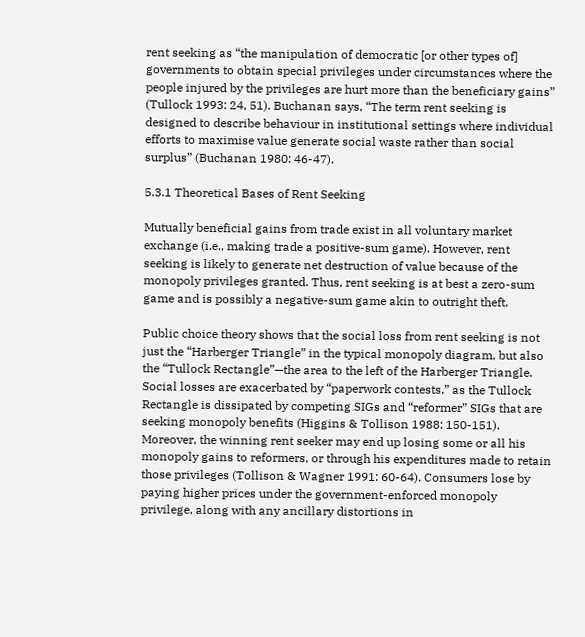rent seeking as “the manipulation of democratic [or other types of] governments to obtain special privileges under circumstances where the people injured by the privileges are hurt more than the beneficiary gains” (Tullock 1993: 24, 51). Buchanan says, “The term rent seeking is designed to describe behaviour in institutional settings where individual efforts to maximise value generate social waste rather than social surplus” (Buchanan 1980: 46-47).

5.3.1 Theoretical Bases of Rent Seeking

Mutually beneficial gains from trade exist in all voluntary market exchange (i.e., making trade a positive-sum game). However, rent seeking is likely to generate net destruction of value because of the monopoly privileges granted. Thus, rent seeking is at best a zero-sum game and is possibly a negative-sum game akin to outright theft.

Public choice theory shows that the social loss from rent seeking is not just the “Harberger Triangle” in the typical monopoly diagram, but also the “Tullock Rectangle”—the area to the left of the Harberger Triangle. Social losses are exacerbated by “paperwork contests,” as the Tullock Rectangle is dissipated by competing SIGs and “reformer” SIGs that are seeking monopoly benefits (Higgins & Tollison 1988: 150-151). Moreover, the winning rent seeker may end up losing some or all his monopoly gains to reformers, or through his expenditures made to retain those privileges (Tollison & Wagner 1991: 60-64). Consumers lose by paying higher prices under the government-enforced monopoly privilege, along with any ancillary distortions in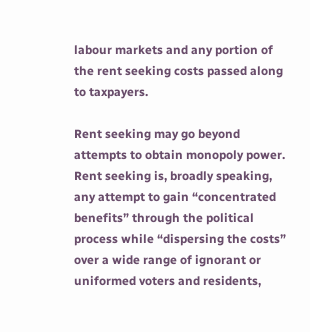labour markets and any portion of the rent seeking costs passed along to taxpayers.

Rent seeking may go beyond attempts to obtain monopoly power. Rent seeking is, broadly speaking, any attempt to gain “concentrated benefits” through the political process while “dispersing the costs” over a wide range of ignorant or uniformed voters and residents,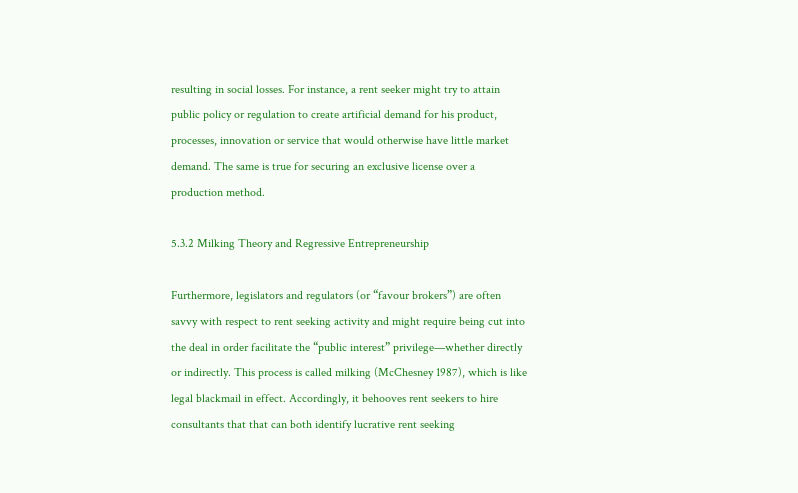resulting in social losses. For instance, a rent seeker might try to attain public policy or regulation to create artificial demand for his product, processes, innovation or service that would otherwise have little market demand. The same is true for securing an exclusive license over a production method.

5.3.2 Milking Theory and Regressive Entrepreneurship

Furthermore, legislators and regulators (or “favour brokers”) are often savvy with respect to rent seeking activity and might require being cut into the deal in order facilitate the “public interest” privilege—whether directly or indirectly. This process is called milking (McChesney 1987), which is like legal blackmail in effect. Accordingly, it behooves rent seekers to hire consultants that that can both identify lucrative rent seeking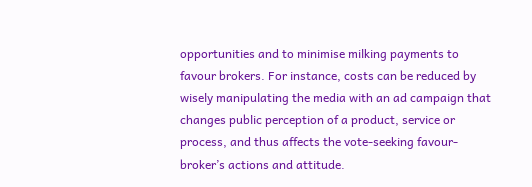opportunities and to minimise milking payments to favour brokers. For instance, costs can be reduced by wisely manipulating the media with an ad campaign that changes public perception of a product, service or process, and thus affects the vote-seeking favour-broker’s actions and attitude.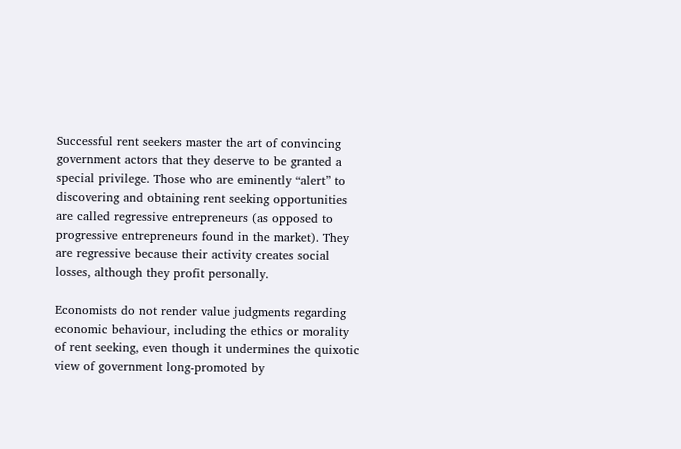Successful rent seekers master the art of convincing government actors that they deserve to be granted a special privilege. Those who are eminently “alert” to discovering and obtaining rent seeking opportunities are called regressive entrepreneurs (as opposed to progressive entrepreneurs found in the market). They are regressive because their activity creates social losses, although they profit personally.

Economists do not render value judgments regarding economic behaviour, including the ethics or morality of rent seeking, even though it undermines the quixotic view of government long-promoted by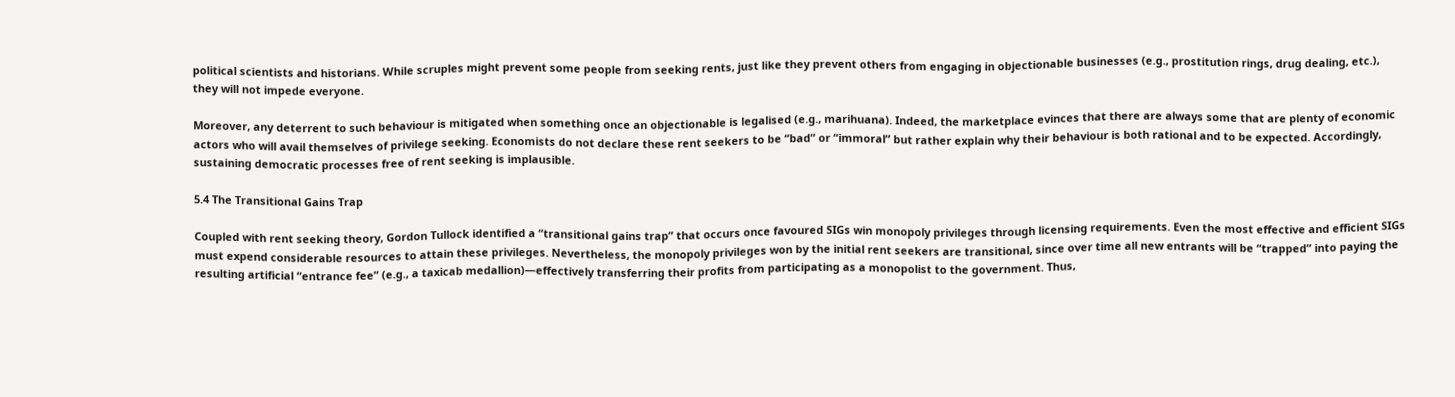political scientists and historians. While scruples might prevent some people from seeking rents, just like they prevent others from engaging in objectionable businesses (e.g., prostitution rings, drug dealing, etc.), they will not impede everyone.

Moreover, any deterrent to such behaviour is mitigated when something once an objectionable is legalised (e.g., marihuana). Indeed, the marketplace evinces that there are always some that are plenty of economic actors who will avail themselves of privilege seeking. Economists do not declare these rent seekers to be “bad” or “immoral” but rather explain why their behaviour is both rational and to be expected. Accordingly, sustaining democratic processes free of rent seeking is implausible.

5.4 The Transitional Gains Trap

Coupled with rent seeking theory, Gordon Tullock identified a “transitional gains trap” that occurs once favoured SIGs win monopoly privileges through licensing requirements. Even the most effective and efficient SIGs must expend considerable resources to attain these privileges. Nevertheless, the monopoly privileges won by the initial rent seekers are transitional, since over time all new entrants will be “trapped” into paying the resulting artificial “entrance fee” (e.g., a taxicab medallion)—effectively transferring their profits from participating as a monopolist to the government. Thus,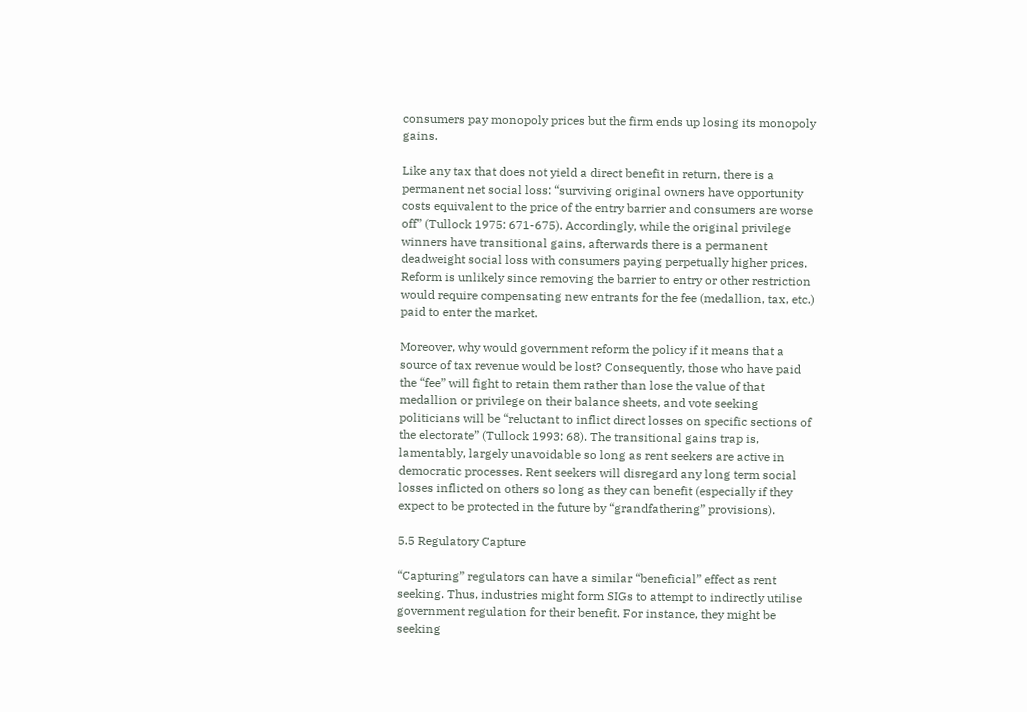consumers pay monopoly prices but the firm ends up losing its monopoly gains.

Like any tax that does not yield a direct benefit in return, there is a permanent net social loss: “surviving original owners have opportunity costs equivalent to the price of the entry barrier and consumers are worse off” (Tullock 1975: 671-675). Accordingly, while the original privilege winners have transitional gains, afterwards there is a permanent deadweight social loss with consumers paying perpetually higher prices. Reform is unlikely since removing the barrier to entry or other restriction would require compensating new entrants for the fee (medallion, tax, etc.) paid to enter the market.

Moreover, why would government reform the policy if it means that a source of tax revenue would be lost? Consequently, those who have paid the “fee” will fight to retain them rather than lose the value of that medallion or privilege on their balance sheets, and vote seeking politicians will be “reluctant to inflict direct losses on specific sections of the electorate” (Tullock 1993: 68). The transitional gains trap is, lamentably, largely unavoidable so long as rent seekers are active in democratic processes. Rent seekers will disregard any long term social losses inflicted on others so long as they can benefit (especially if they expect to be protected in the future by “grandfathering” provisions).

5.5 Regulatory Capture

“Capturing” regulators can have a similar “beneficial” effect as rent seeking. Thus, industries might form SIGs to attempt to indirectly utilise government regulation for their benefit. For instance, they might be seeking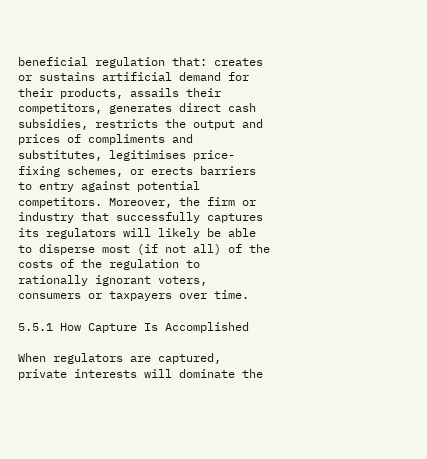beneficial regulation that: creates or sustains artificial demand for their products, assails their competitors, generates direct cash subsidies, restricts the output and prices of compliments and substitutes, legitimises price-fixing schemes, or erects barriers to entry against potential competitors. Moreover, the firm or industry that successfully captures its regulators will likely be able to disperse most (if not all) of the costs of the regulation to rationally ignorant voters, consumers or taxpayers over time.

5.5.1 How Capture Is Accomplished

When regulators are captured, private interests will dominate the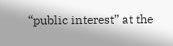“public interest” at the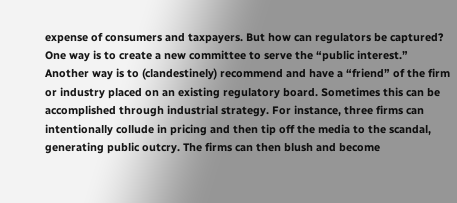expense of consumers and taxpayers. But how can regulators be captured? One way is to create a new committee to serve the “public interest.” Another way is to (clandestinely) recommend and have a “friend” of the firm or industry placed on an existing regulatory board. Sometimes this can be accomplished through industrial strategy. For instance, three firms can intentionally collude in pricing and then tip off the media to the scandal, generating public outcry. The firms can then blush and become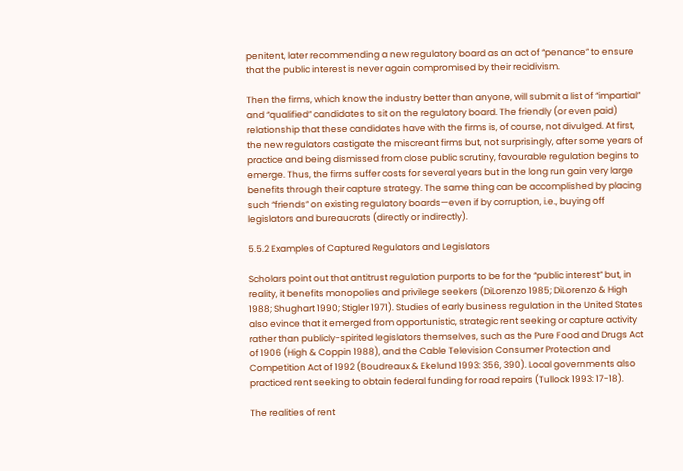penitent, later recommending a new regulatory board as an act of “penance” to ensure that the public interest is never again compromised by their recidivism.

Then the firms, which know the industry better than anyone, will submit a list of “impartial” and “qualified” candidates to sit on the regulatory board. The friendly (or even paid) relationship that these candidates have with the firms is, of course, not divulged. At first, the new regulators castigate the miscreant firms but, not surprisingly, after some years of practice and being dismissed from close public scrutiny, favourable regulation begins to emerge. Thus, the firms suffer costs for several years but in the long run gain very large benefits through their capture strategy. The same thing can be accomplished by placing such “friends” on existing regulatory boards—even if by corruption, i.e., buying off legislators and bureaucrats (directly or indirectly).

5.5.2 Examples of Captured Regulators and Legislators

Scholars point out that antitrust regulation purports to be for the “public interest” but, in reality, it benefits monopolies and privilege seekers (DiLorenzo 1985; DiLorenzo & High 1988; Shughart 1990; Stigler 1971). Studies of early business regulation in the United States also evince that it emerged from opportunistic, strategic rent seeking or capture activity rather than publicly-spirited legislators themselves, such as the Pure Food and Drugs Act of 1906 (High & Coppin 1988), and the Cable Television Consumer Protection and Competition Act of 1992 (Boudreaux & Ekelund 1993: 356, 390). Local governments also practiced rent seeking to obtain federal funding for road repairs (Tullock 1993: 17-18).

The realities of rent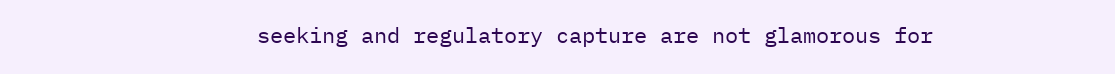seeking and regulatory capture are not glamorous for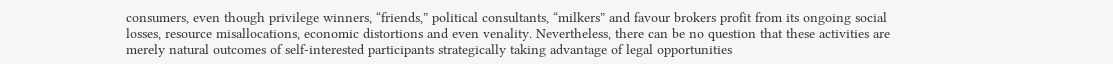consumers, even though privilege winners, “friends,” political consultants, “milkers” and favour brokers profit from its ongoing social losses, resource misallocations, economic distortions and even venality. Nevertheless, there can be no question that these activities are merely natural outcomes of self-interested participants strategically taking advantage of legal opportunities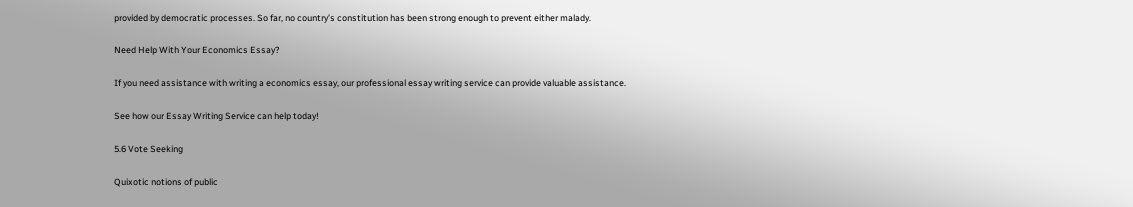provided by democratic processes. So far, no country’s constitution has been strong enough to prevent either malady.

Need Help With Your Economics Essay?

If you need assistance with writing a economics essay, our professional essay writing service can provide valuable assistance.

See how our Essay Writing Service can help today!

5.6 Vote Seeking

Quixotic notions of public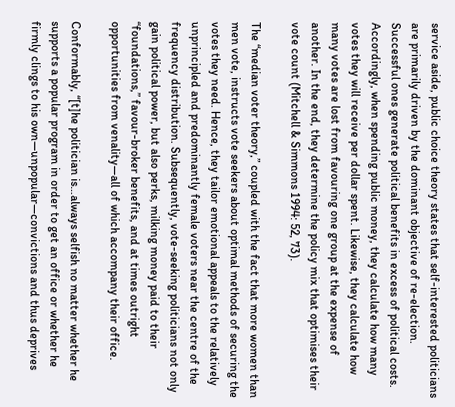service aside, public choice theory states that self-interested politicians are primarily driven by the dominant objective of re-election. Successful ones generate political benefits in excess of political costs. Accordingly, when spending public money, they calculate how many votes they will receive per dollar spent. Likewise, they calculate how many votes are lost from favouring one group at the expense of another. In the end, they determine the policy mix that optimises their vote count (Mitchell & Simmons 1994: 52, 73).

The “median voter theory,” coupled with the fact that more women than men vote, instructs vote seekers about optimal methods of securing the votes they need. Hence, they tailor emotional appeals to the relatively unprincipled and predominantly female voters near the centre of the frequency distribution. Subsequently, vote-seeking politicians not only gain political power, but also perks, milking money paid to their “foundations,” favour-broker benefits, and at times outright opportunities from venality—all of which accompany their office.

Conformably, “[t]he politician is…always selfish no matter whether he supports a popular program in order to get an office or whether he firmly clings to his own—unpopular—convictions and thus deprives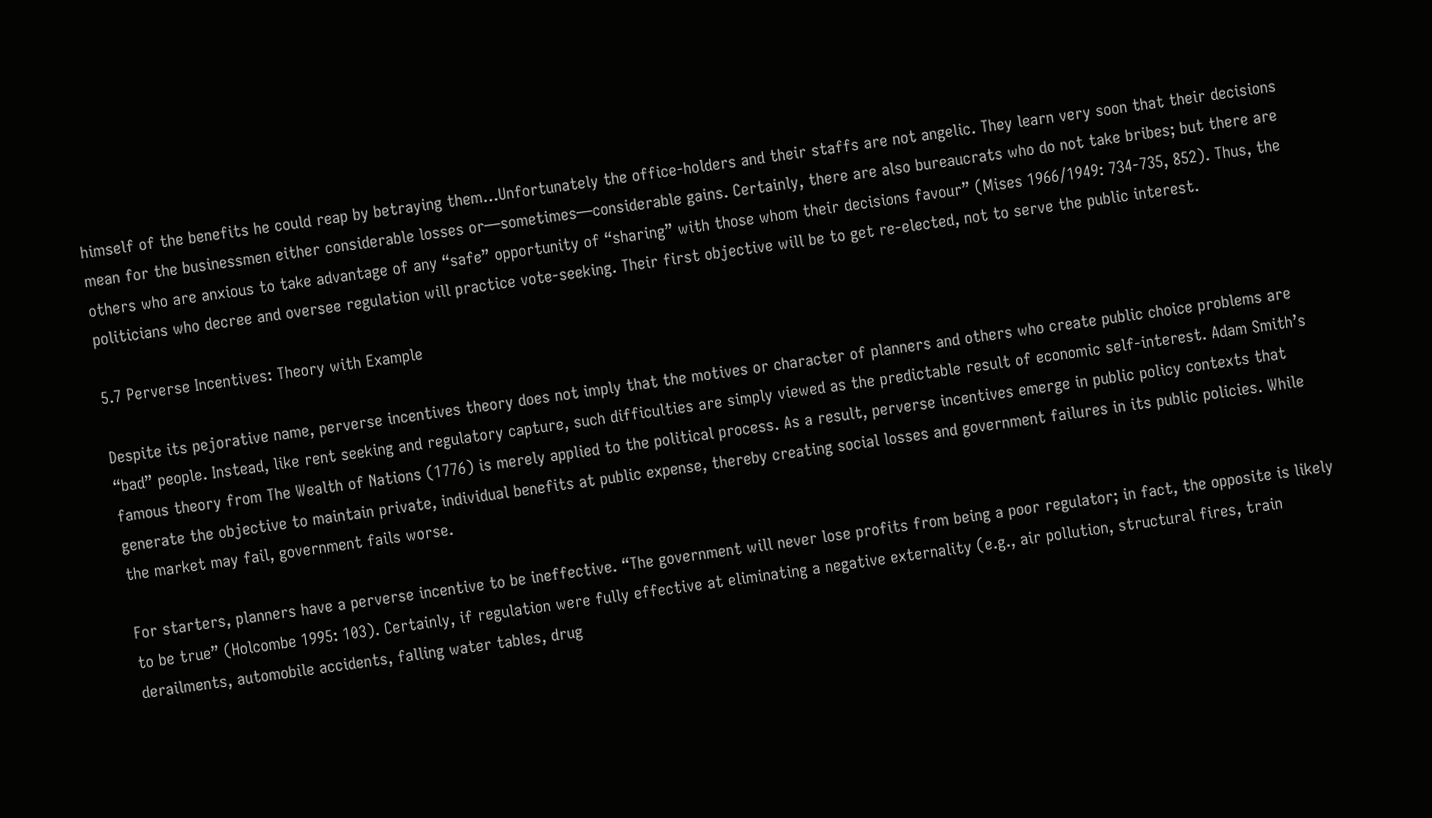himself of the benefits he could reap by betraying them…Unfortunately the office-holders and their staffs are not angelic. They learn very soon that their decisions mean for the businessmen either considerable losses or—sometimes—considerable gains. Certainly, there are also bureaucrats who do not take bribes; but there are others who are anxious to take advantage of any “safe” opportunity of “sharing” with those whom their decisions favour” (Mises 1966/1949: 734-735, 852). Thus, the politicians who decree and oversee regulation will practice vote-seeking. Their first objective will be to get re-elected, not to serve the public interest.

5.7 Perverse Incentives: Theory with Example

Despite its pejorative name, perverse incentives theory does not imply that the motives or character of planners and others who create public choice problems are “bad” people. Instead, like rent seeking and regulatory capture, such difficulties are simply viewed as the predictable result of economic self-interest. Adam Smith’s famous theory from The Wealth of Nations (1776) is merely applied to the political process. As a result, perverse incentives emerge in public policy contexts that generate the objective to maintain private, individual benefits at public expense, thereby creating social losses and government failures in its public policies. While the market may fail, government fails worse.

For starters, planners have a perverse incentive to be ineffective. “The government will never lose profits from being a poor regulator; in fact, the opposite is likely to be true” (Holcombe 1995: 103). Certainly, if regulation were fully effective at eliminating a negative externality (e.g., air pollution, structural fires, train derailments, automobile accidents, falling water tables, drug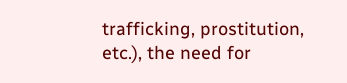trafficking, prostitution, etc.), the need for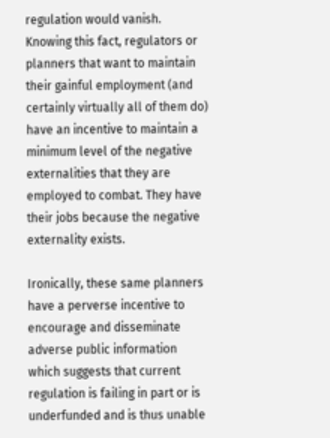regulation would vanish. Knowing this fact, regulators or planners that want to maintain their gainful employment (and certainly virtually all of them do) have an incentive to maintain a minimum level of the negative externalities that they are employed to combat. They have their jobs because the negative externality exists.

Ironically, these same planners have a perverse incentive to encourage and disseminate adverse public information which suggests that current regulation is failing in part or is underfunded and is thus unable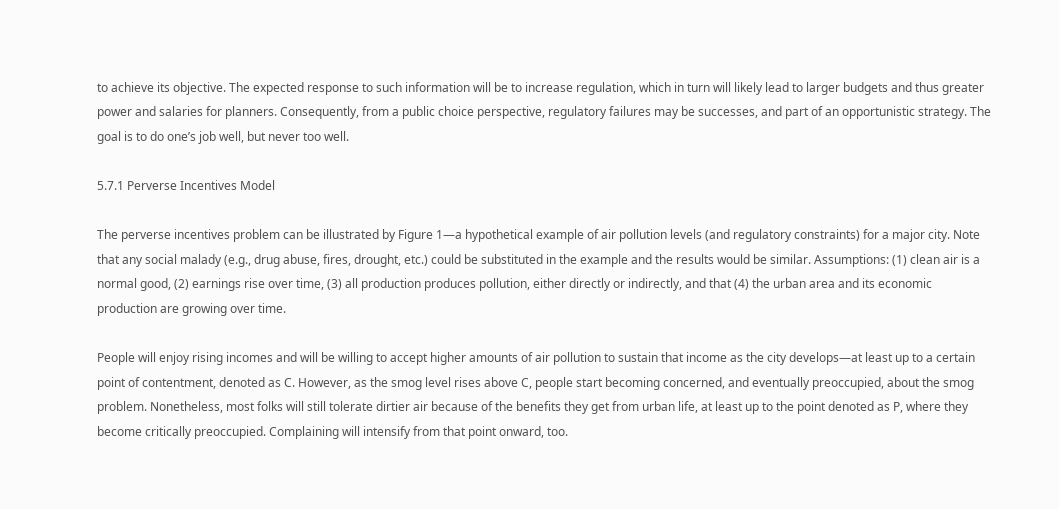to achieve its objective. The expected response to such information will be to increase regulation, which in turn will likely lead to larger budgets and thus greater power and salaries for planners. Consequently, from a public choice perspective, regulatory failures may be successes, and part of an opportunistic strategy. The goal is to do one’s job well, but never too well.

5.7.1 Perverse Incentives Model

The perverse incentives problem can be illustrated by Figure 1—a hypothetical example of air pollution levels (and regulatory constraints) for a major city. Note that any social malady (e.g., drug abuse, fires, drought, etc.) could be substituted in the example and the results would be similar. Assumptions: (1) clean air is a normal good, (2) earnings rise over time, (3) all production produces pollution, either directly or indirectly, and that (4) the urban area and its economic production are growing over time.

People will enjoy rising incomes and will be willing to accept higher amounts of air pollution to sustain that income as the city develops—at least up to a certain point of contentment, denoted as C. However, as the smog level rises above C, people start becoming concerned, and eventually preoccupied, about the smog problem. Nonetheless, most folks will still tolerate dirtier air because of the benefits they get from urban life, at least up to the point denoted as P, where they become critically preoccupied. Complaining will intensify from that point onward, too.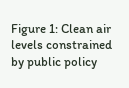Figure 1: Clean air levels constrained by public policy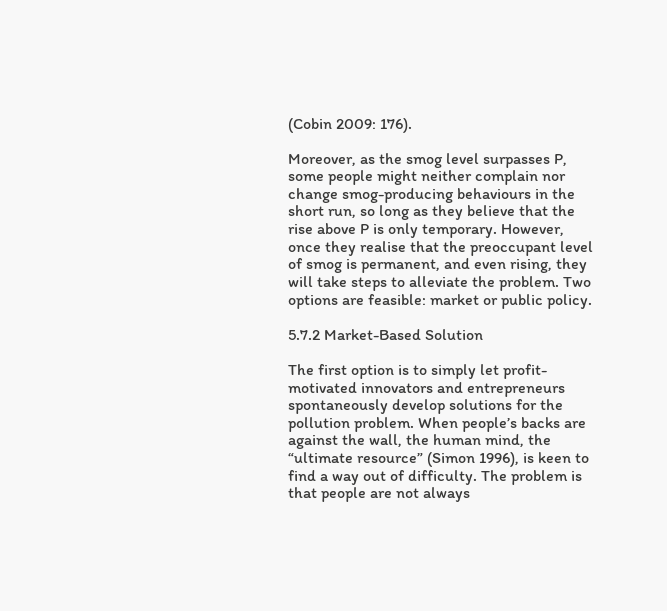(Cobin 2009: 176).

Moreover, as the smog level surpasses P, some people might neither complain nor change smog-producing behaviours in the short run, so long as they believe that the rise above P is only temporary. However, once they realise that the preoccupant level of smog is permanent, and even rising, they will take steps to alleviate the problem. Two options are feasible: market or public policy.

5.7.2 Market-Based Solution

The first option is to simply let profit-motivated innovators and entrepreneurs spontaneously develop solutions for the pollution problem. When people’s backs are against the wall, the human mind, the “ultimate resource” (Simon 1996), is keen to find a way out of difficulty. The problem is that people are not always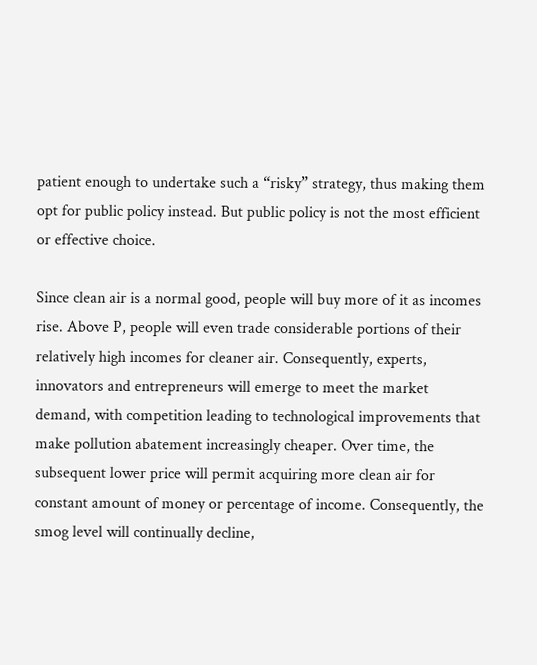patient enough to undertake such a “risky” strategy, thus making them opt for public policy instead. But public policy is not the most efficient or effective choice.

Since clean air is a normal good, people will buy more of it as incomes rise. Above P, people will even trade considerable portions of their relatively high incomes for cleaner air. Consequently, experts, innovators and entrepreneurs will emerge to meet the market demand, with competition leading to technological improvements that make pollution abatement increasingly cheaper. Over time, the subsequent lower price will permit acquiring more clean air for constant amount of money or percentage of income. Consequently, the smog level will continually decline,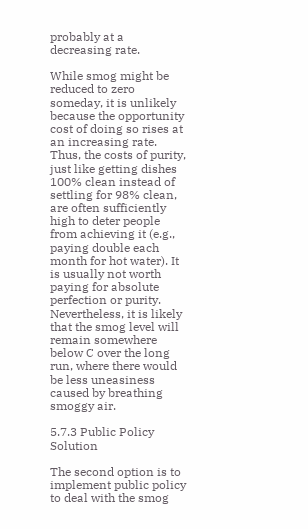probably at a decreasing rate.

While smog might be reduced to zero someday, it is unlikely because the opportunity cost of doing so rises at an increasing rate. Thus, the costs of purity, just like getting dishes 100% clean instead of settling for 98% clean, are often sufficiently high to deter people from achieving it (e.g., paying double each month for hot water). It is usually not worth paying for absolute perfection or purity. Nevertheless, it is likely that the smog level will remain somewhere below C over the long run, where there would be less uneasiness caused by breathing smoggy air.

5.7.3 Public Policy Solution

The second option is to implement public policy to deal with the smog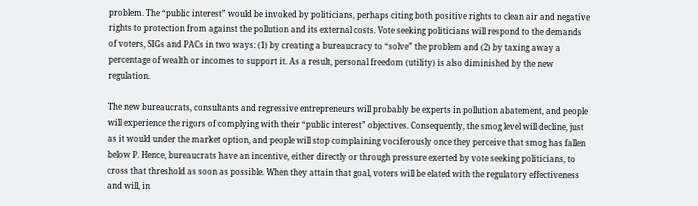problem. The “public interest” would be invoked by politicians, perhaps citing both positive rights to clean air and negative rights to protection from against the pollution and its external costs. Vote seeking politicians will respond to the demands of voters, SIGs and PACs in two ways: (1) by creating a bureaucracy to “solve” the problem and (2) by taxing away a percentage of wealth or incomes to support it. As a result, personal freedom (utility) is also diminished by the new regulation.

The new bureaucrats, consultants and regressive entrepreneurs will probably be experts in pollution abatement, and people will experience the rigors of complying with their “public interest” objectives. Consequently, the smog level will decline, just as it would under the market option, and people will stop complaining vociferously once they perceive that smog has fallen below P. Hence, bureaucrats have an incentive, either directly or through pressure exerted by vote seeking politicians, to cross that threshold as soon as possible. When they attain that goal, voters will be elated with the regulatory effectiveness and will, in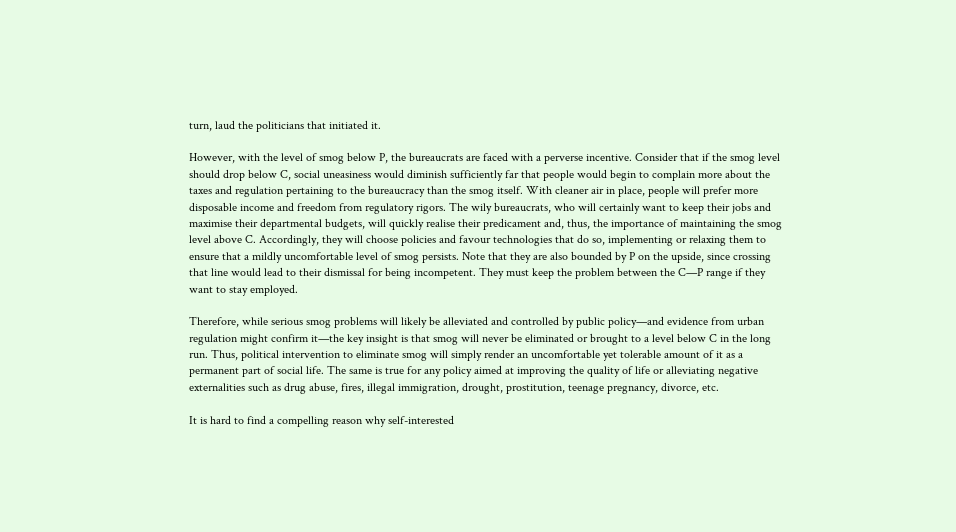turn, laud the politicians that initiated it.

However, with the level of smog below P, the bureaucrats are faced with a perverse incentive. Consider that if the smog level should drop below C, social uneasiness would diminish sufficiently far that people would begin to complain more about the taxes and regulation pertaining to the bureaucracy than the smog itself. With cleaner air in place, people will prefer more disposable income and freedom from regulatory rigors. The wily bureaucrats, who will certainly want to keep their jobs and maximise their departmental budgets, will quickly realise their predicament and, thus, the importance of maintaining the smog level above C. Accordingly, they will choose policies and favour technologies that do so, implementing or relaxing them to ensure that a mildly uncomfortable level of smog persists. Note that they are also bounded by P on the upside, since crossing that line would lead to their dismissal for being incompetent. They must keep the problem between the C—P range if they want to stay employed.

Therefore, while serious smog problems will likely be alleviated and controlled by public policy—and evidence from urban regulation might confirm it—the key insight is that smog will never be eliminated or brought to a level below C in the long run. Thus, political intervention to eliminate smog will simply render an uncomfortable yet tolerable amount of it as a permanent part of social life. The same is true for any policy aimed at improving the quality of life or alleviating negative externalities such as drug abuse, fires, illegal immigration, drought, prostitution, teenage pregnancy, divorce, etc.

It is hard to find a compelling reason why self-interested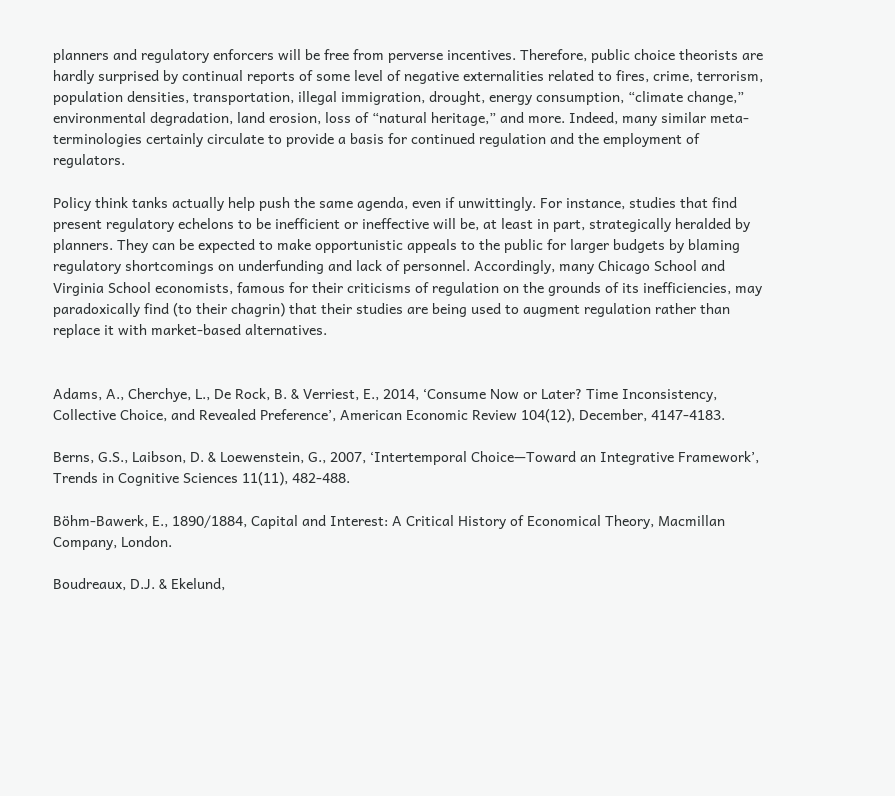planners and regulatory enforcers will be free from perverse incentives. Therefore, public choice theorists are hardly surprised by continual reports of some level of negative externalities related to fires, crime, terrorism, population densities, transportation, illegal immigration, drought, energy consumption, “climate change,” environmental degradation, land erosion, loss of “natural heritage,” and more. Indeed, many similar meta-terminologies certainly circulate to provide a basis for continued regulation and the employment of regulators.

Policy think tanks actually help push the same agenda, even if unwittingly. For instance, studies that find present regulatory echelons to be inefficient or ineffective will be, at least in part, strategically heralded by planners. They can be expected to make opportunistic appeals to the public for larger budgets by blaming regulatory shortcomings on underfunding and lack of personnel. Accordingly, many Chicago School and Virginia School economists, famous for their criticisms of regulation on the grounds of its inefficiencies, may paradoxically find (to their chagrin) that their studies are being used to augment regulation rather than replace it with market-based alternatives.


Adams, A., Cherchye, L., De Rock, B. & Verriest, E., 2014, ‘Consume Now or Later? Time Inconsistency, Collective Choice, and Revealed Preference’, American Economic Review 104(12), December, 4147-4183.

Berns, G.S., Laibson, D. & Loewenstein, G., 2007, ‘Intertemporal Choice—Toward an Integrative Framework’, Trends in Cognitive Sciences 11(11), 482-488.

Böhm-Bawerk, E., 1890/1884, Capital and Interest: A Critical History of Economical Theory, Macmillan Company, London.

Boudreaux, D.J. & Ekelund,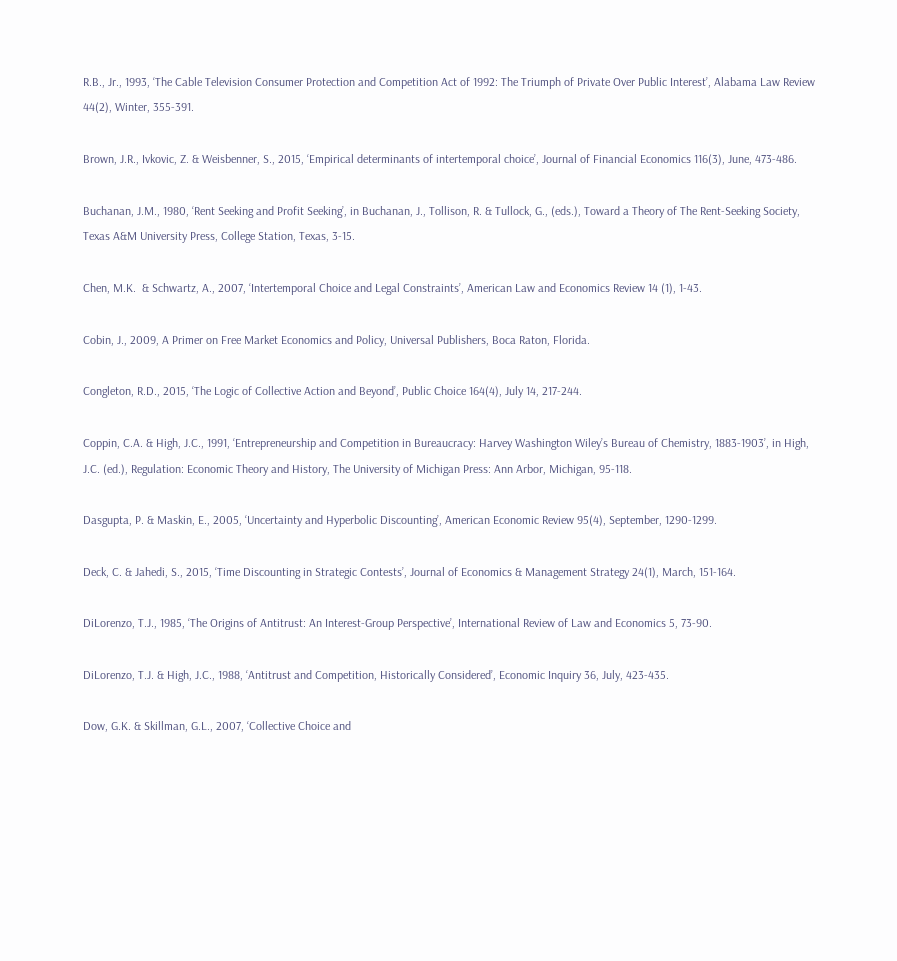R.B., Jr., 1993, ‘The Cable Television Consumer Protection and Competition Act of 1992: The Triumph of Private Over Public Interest’, Alabama Law Review 44(2), Winter, 355-391.

Brown, J.R., Ivkovic, Z. & Weisbenner, S., 2015, ‘Empirical determinants of intertemporal choice’, Journal of Financial Economics 116(3), June, 473-486.

Buchanan, J.M., 1980, ‘Rent Seeking and Profit Seeking’, in Buchanan, J., Tollison, R. & Tullock, G., (eds.), Toward a Theory of The Rent-Seeking Society, Texas A&M University Press, College Station, Texas, 3-15.

Chen, M.K.  & Schwartz, A., 2007, ‘Intertemporal Choice and Legal Constraints’, American Law and Economics Review 14 (1), 1-43.

Cobin, J., 2009, A Primer on Free Market Economics and Policy, Universal Publishers, Boca Raton, Florida.

Congleton, R.D., 2015, ‘The Logic of Collective Action and Beyond’, Public Choice 164(4), July 14, 217-244.

Coppin, C.A. & High, J.C., 1991, ‘Entrepreneurship and Competition in Bureaucracy: Harvey Washington Wiley’s Bureau of Chemistry, 1883-1903’, in High, J.C. (ed.), Regulation: Economic Theory and History, The University of Michigan Press: Ann Arbor, Michigan, 95-118.

Dasgupta, P. & Maskin, E., 2005, ‘Uncertainty and Hyperbolic Discounting’, American Economic Review 95(4), September, 1290-1299.

Deck, C. & Jahedi, S., 2015, ‘Time Discounting in Strategic Contests’, Journal of Economics & Management Strategy 24(1), March, 151-164.

DiLorenzo, T.J., 1985, ‘The Origins of Antitrust: An Interest-Group Perspective’, International Review of Law and Economics 5, 73-90.

DiLorenzo, T.J. & High, J.C., 1988, ‘Antitrust and Competition, Historically Considered’, Economic Inquiry 36, July, 423-435.

Dow, G.K. & Skillman, G.L., 2007, ‘Collective Choice and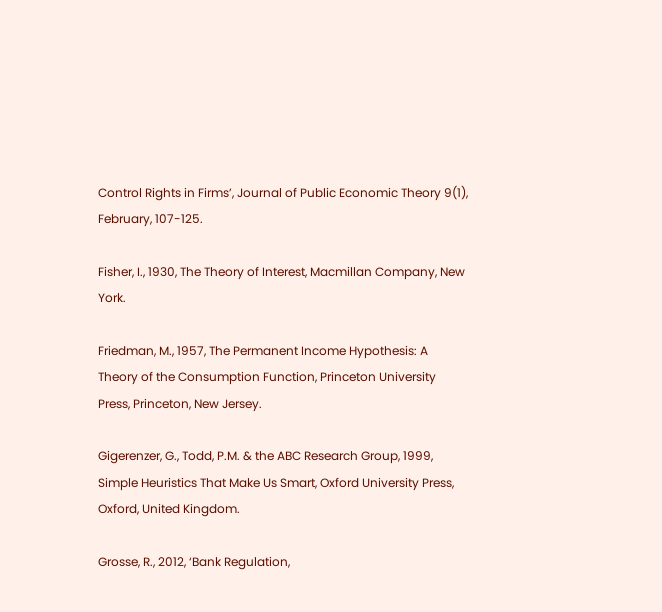Control Rights in Firms’, Journal of Public Economic Theory 9(1), February, 107-125.

Fisher, I., 1930, The Theory of Interest, Macmillan Company, New York.

Friedman, M., 1957, The Permanent Income Hypothesis: A Theory of the Consumption Function, Princeton University Press, Princeton, New Jersey.

Gigerenzer, G., Todd, P.M. & the ABC Research Group, 1999, Simple Heuristics That Make Us Smart, Oxford University Press, Oxford, United Kingdom.

Grosse, R., 2012, ‘Bank Regulation,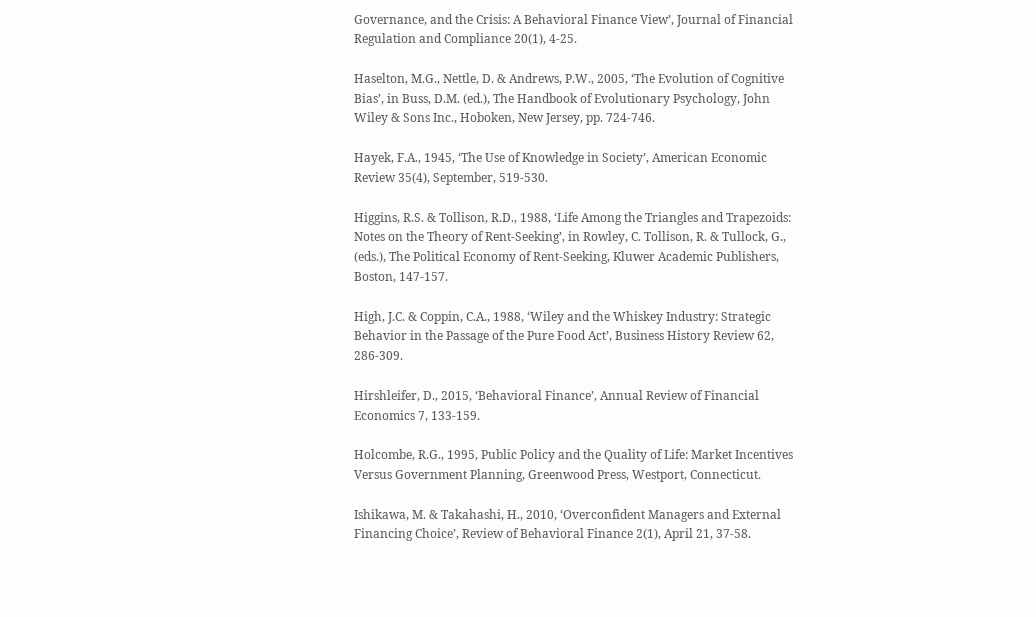Governance, and the Crisis: A Behavioral Finance View’, Journal of Financial Regulation and Compliance 20(1), 4-25.

Haselton, M.G., Nettle, D. & Andrews, P.W., 2005, ‘The Evolution of Cognitive Bias’, in Buss, D.M. (ed.), The Handbook of Evolutionary Psychology, John Wiley & Sons Inc., Hoboken, New Jersey, pp. 724-746.

Hayek, F.A., 1945, ‘The Use of Knowledge in Society’, American Economic Review 35(4), September, 519-530.

Higgins, R.S. & Tollison, R.D., 1988, ‘Life Among the Triangles and Trapezoids: Notes on the Theory of Rent-Seeking’, in Rowley, C. Tollison, R. & Tullock, G., (eds.), The Political Economy of Rent-Seeking, Kluwer Academic Publishers, Boston, 147-157.

High, J.C. & Coppin, C.A., 1988, ‘Wiley and the Whiskey Industry: Strategic Behavior in the Passage of the Pure Food Act’, Business History Review 62, 286-309.

Hirshleifer, D., 2015, ‘Behavioral Finance’, Annual Review of Financial Economics 7, 133-159.

Holcombe, R.G., 1995, Public Policy and the Quality of Life: Market Incentives Versus Government Planning, Greenwood Press, Westport, Connecticut.

Ishikawa, M. & Takahashi, H., 2010, ‘Overconfident Managers and External Financing Choice’, Review of Behavioral Finance 2(1), April 21, 37-58.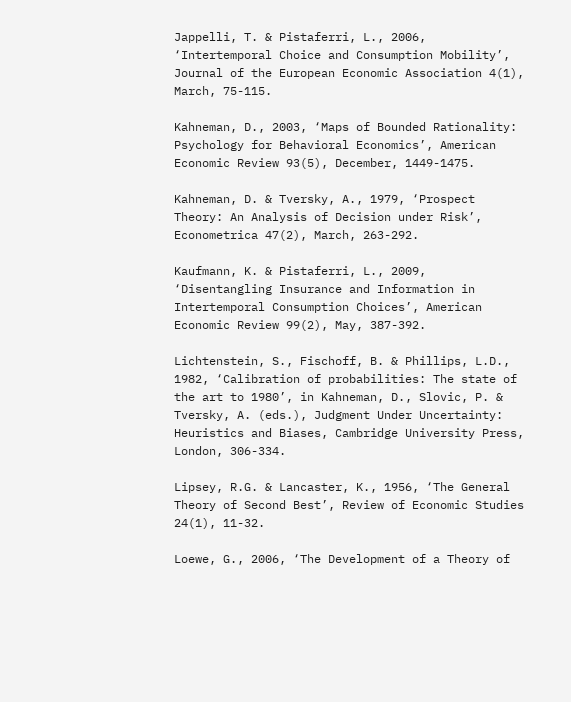Jappelli, T. & Pistaferri, L., 2006, ‘Intertemporal Choice and Consumption Mobility’, Journal of the European Economic Association 4(1), March, 75-115.

Kahneman, D., 2003, ‘Maps of Bounded Rationality: Psychology for Behavioral Economics’, American Economic Review 93(5), December, 1449-1475.

Kahneman, D. & Tversky, A., 1979, ‘Prospect Theory: An Analysis of Decision under Risk’, Econometrica 47(2), March, 263-292.

Kaufmann, K. & Pistaferri, L., 2009, ‘Disentangling Insurance and Information in Intertemporal Consumption Choices’, American Economic Review 99(2), May, 387-392.

Lichtenstein, S., Fischoff, B. & Phillips, L.D., 1982, ‘Calibration of probabilities: The state of the art to 1980’, in Kahneman, D., Slovic, P. & Tversky, A. (eds.), Judgment Under Uncertainty: Heuristics and Biases, Cambridge University Press, London, 306-334.

Lipsey, R.G. & Lancaster, K., 1956, ‘The General Theory of Second Best’, Review of Economic Studies 24(1), 11-32.

Loewe, G., 2006, ‘The Development of a Theory of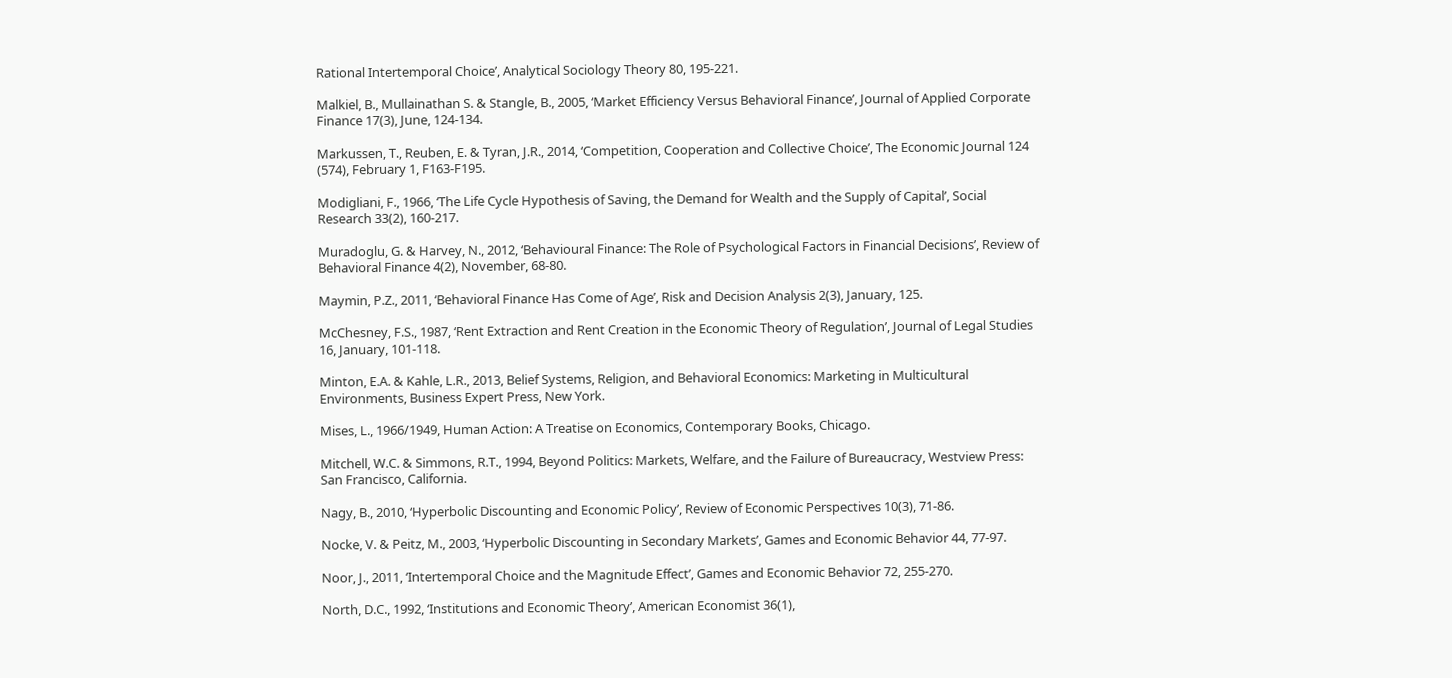Rational Intertemporal Choice’, Analytical Sociology Theory 80, 195-221.

Malkiel, B., Mullainathan S. & Stangle, B., 2005, ‘Market Efficiency Versus Behavioral Finance’, Journal of Applied Corporate Finance 17(3), June, 124-134.

Markussen, T., Reuben, E. & Tyran, J.R., 2014, ‘Competition, Cooperation and Collective Choice’, The Economic Journal 124 (574), February 1, F163-F195.

Modigliani, F., 1966, ‘The Life Cycle Hypothesis of Saving, the Demand for Wealth and the Supply of Capital’, Social Research 33(2), 160-217.

Muradoglu, G. & Harvey, N., 2012, ‘Behavioural Finance: The Role of Psychological Factors in Financial Decisions’, Review of Behavioral Finance 4(2), November, 68-80.

Maymin, P.Z., 2011, ‘Behavioral Finance Has Come of Age’, Risk and Decision Analysis 2(3), January, 125.

McChesney, F.S., 1987, ‘Rent Extraction and Rent Creation in the Economic Theory of Regulation’, Journal of Legal Studies 16, January, 101-118.

Minton, E.A. & Kahle, L.R., 2013, Belief Systems, Religion, and Behavioral Economics: Marketing in Multicultural Environments, Business Expert Press, New York.

Mises, L., 1966/1949, Human Action: A Treatise on Economics, Contemporary Books, Chicago.

Mitchell, W.C. & Simmons, R.T., 1994, Beyond Politics: Markets, Welfare, and the Failure of Bureaucracy, Westview Press: San Francisco, California.

Nagy, B., 2010, ‘Hyperbolic Discounting and Economic Policy’, Review of Economic Perspectives 10(3), 71-86.

Nocke, V. & Peitz, M., 2003, ‘Hyperbolic Discounting in Secondary Markets’, Games and Economic Behavior 44, 77-97.

Noor, J., 2011, ‘Intertemporal Choice and the Magnitude Effect’, Games and Economic Behavior 72, 255-270.

North, D.C., 1992, ‘Institutions and Economic Theory’, American Economist 36(1),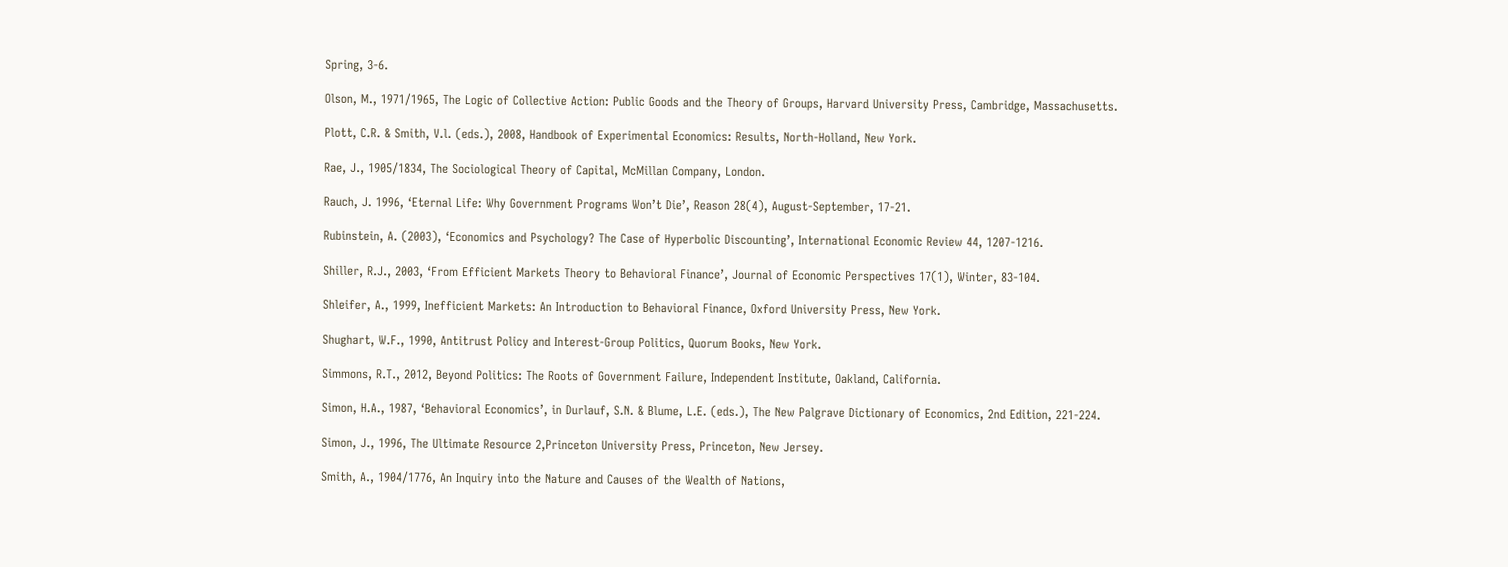Spring, 3-6.

Olson, M., 1971/1965, The Logic of Collective Action: Public Goods and the Theory of Groups, Harvard University Press, Cambridge, Massachusetts.

Plott, C.R. & Smith, V.l. (eds.), 2008, Handbook of Experimental Economics: Results, North-Holland, New York.

Rae, J., 1905/1834, The Sociological Theory of Capital, McMillan Company, London.

Rauch, J. 1996, ‘Eternal Life: Why Government Programs Won’t Die’, Reason 28(4), August-September, 17-21.

Rubinstein, A. (2003), ‘Economics and Psychology? The Case of Hyperbolic Discounting’, International Economic Review 44, 1207-1216.

Shiller, R.J., 2003, ‘From Efficient Markets Theory to Behavioral Finance’, Journal of Economic Perspectives 17(1), Winter, 83-104.

Shleifer, A., 1999, Inefficient Markets: An Introduction to Behavioral Finance, Oxford University Press, New York.

Shughart, W.F., 1990, Antitrust Policy and Interest-Group Politics, Quorum Books, New York.

Simmons, R.T., 2012, Beyond Politics: The Roots of Government Failure, Independent Institute, Oakland, California.

Simon, H.A., 1987, ‘Behavioral Economics’, in Durlauf, S.N. & Blume, L.E. (eds.), The New Palgrave Dictionary of Economics, 2nd Edition, 221-224.

Simon, J., 1996, The Ultimate Resource 2,Princeton University Press, Princeton, New Jersey.

Smith, A., 1904/1776, An Inquiry into the Nature and Causes of the Wealth of Nations,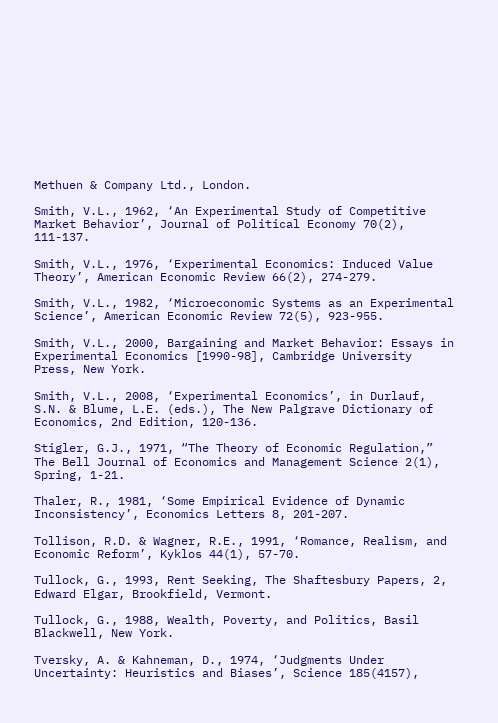Methuen & Company Ltd., London.

Smith, V.L., 1962, ‘An Experimental Study of Competitive Market Behavior’, Journal of Political Economy 70(2), 111-137.

Smith, V.L., 1976, ‘Experimental Economics: Induced Value Theory’, American Economic Review 66(2), 274-279.

Smith, V.L., 1982, ‘Microeconomic Systems as an Experimental Science’, American Economic Review 72(5), 923-955.

Smith, V.L., 2000, Bargaining and Market Behavior: Essays in Experimental Economics [1990-98], Cambridge University Press, New York.

Smith, V.L., 2008, ‘Experimental Economics’, in Durlauf, S.N. & Blume, L.E. (eds.), The New Palgrave Dictionary of Economics, 2nd Edition, 120-136.

Stigler, G.J., 1971, “The Theory of Economic Regulation,” The Bell Journal of Economics and Management Science 2(1), Spring, 1-21.

Thaler, R., 1981, ‘Some Empirical Evidence of Dynamic Inconsistency’, Economics Letters 8, 201-207.

Tollison, R.D. & Wagner, R.E., 1991, ‘Romance, Realism, and Economic Reform’, Kyklos 44(1), 57-70.

Tullock, G., 1993, Rent Seeking, The Shaftesbury Papers, 2, Edward Elgar, Brookfield, Vermont.

Tullock, G., 1988, Wealth, Poverty, and Politics, Basil Blackwell, New York.

Tversky, A. & Kahneman, D., 1974, ‘Judgments Under Uncertainty: Heuristics and Biases’, Science 185(4157),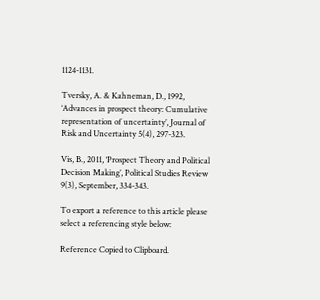1124-1131.

Tversky, A. & Kahneman, D., 1992, ‘Advances in prospect theory: Cumulative representation of uncertainty’, Journal of Risk and Uncertainty 5(4), 297-323.

Vis, B., 2011, ‘Prospect Theory and Political Decision Making’, Political Studies Review 9(3), September, 334-343.

To export a reference to this article please select a referencing style below:

Reference Copied to Clipboard.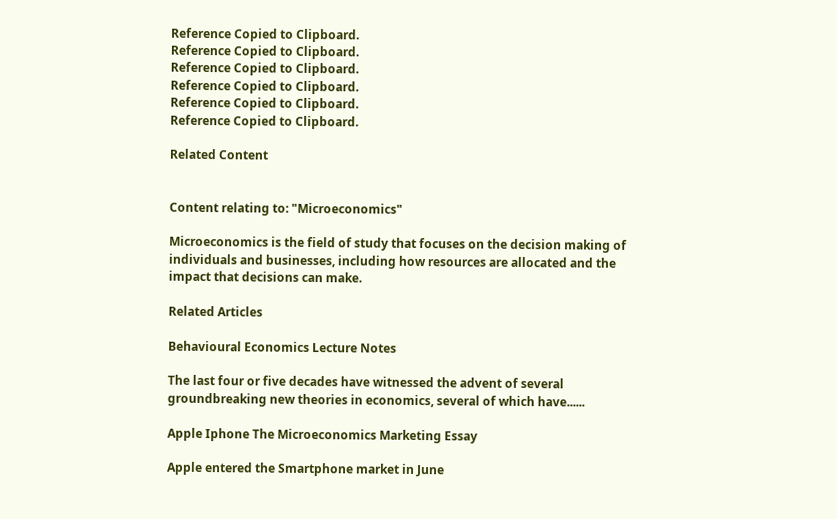Reference Copied to Clipboard.
Reference Copied to Clipboard.
Reference Copied to Clipboard.
Reference Copied to Clipboard.
Reference Copied to Clipboard.
Reference Copied to Clipboard.

Related Content


Content relating to: "Microeconomics"

Microeconomics is the field of study that focuses on the decision making of individuals and businesses, including how resources are allocated and the impact that decisions can make.

Related Articles

Behavioural Economics Lecture Notes

The last four or five decades have witnessed the advent of several groundbreaking new theories in economics, several of which have......

Apple Iphone The Microeconomics Marketing Essay

Apple entered the Smartphone market in June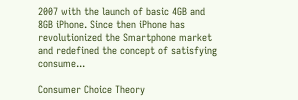2007 with the launch of basic 4GB and 8GB iPhone. Since then iPhone has revolutionized the Smartphone market and redefined the concept of satisfying consume...

Consumer Choice Theory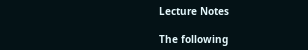Lecture Notes

The following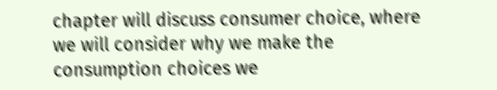chapter will discuss consumer choice, where we will consider why we make the consumption choices we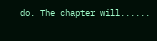do. The chapter will......